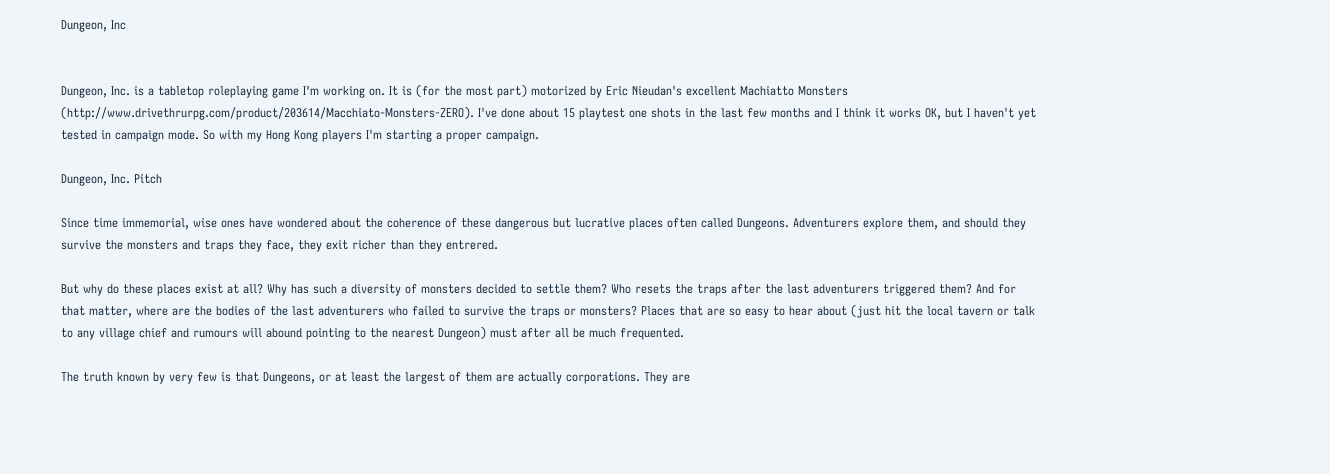Dungeon, Inc


Dungeon, Inc. is a tabletop roleplaying game I'm working on. It is (for the most part) motorized by Eric Nieudan's excellent Machiatto Monsters (http://www.drivethrurpg.com/product/203614/Macchiato-Monsters-ZERO). I've done about 15 playtest one shots in the last few months and I think it works OK, but I haven't yet tested in campaign mode. So with my Hong Kong players I'm starting a proper campaign.

Dungeon, Inc. Pitch

Since time immemorial, wise ones have wondered about the coherence of these dangerous but lucrative places often called Dungeons. Adventurers explore them, and should they survive the monsters and traps they face, they exit richer than they entrered.

But why do these places exist at all? Why has such a diversity of monsters decided to settle them? Who resets the traps after the last adventurers triggered them? And for that matter, where are the bodies of the last adventurers who failed to survive the traps or monsters? Places that are so easy to hear about (just hit the local tavern or talk to any village chief and rumours will abound pointing to the nearest Dungeon) must after all be much frequented.

The truth known by very few is that Dungeons, or at least the largest of them are actually corporations. They are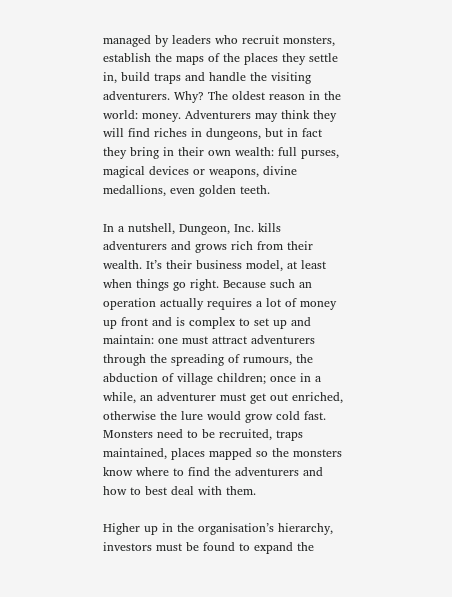managed by leaders who recruit monsters, establish the maps of the places they settle in, build traps and handle the visiting adventurers. Why? The oldest reason in the world: money. Adventurers may think they will find riches in dungeons, but in fact they bring in their own wealth: full purses, magical devices or weapons, divine medallions, even golden teeth.

In a nutshell, Dungeon, Inc. kills adventurers and grows rich from their wealth. It’s their business model, at least when things go right. Because such an operation actually requires a lot of money up front and is complex to set up and maintain: one must attract adventurers through the spreading of rumours, the abduction of village children; once in a while, an adventurer must get out enriched, otherwise the lure would grow cold fast. Monsters need to be recruited, traps maintained, places mapped so the monsters know where to find the adventurers and how to best deal with them.

Higher up in the organisation’s hierarchy, investors must be found to expand the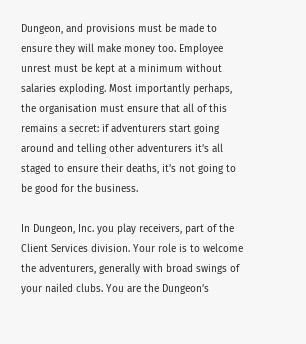Dungeon, and provisions must be made to ensure they will make money too. Employee unrest must be kept at a minimum without salaries exploding. Most importantly perhaps, the organisation must ensure that all of this remains a secret: if adventurers start going around and telling other adventurers it’s all staged to ensure their deaths, it’s not going to be good for the business.

In Dungeon, Inc. you play receivers, part of the Client Services division. Your role is to welcome the adventurers, generally with broad swings of your nailed clubs. You are the Dungeon’s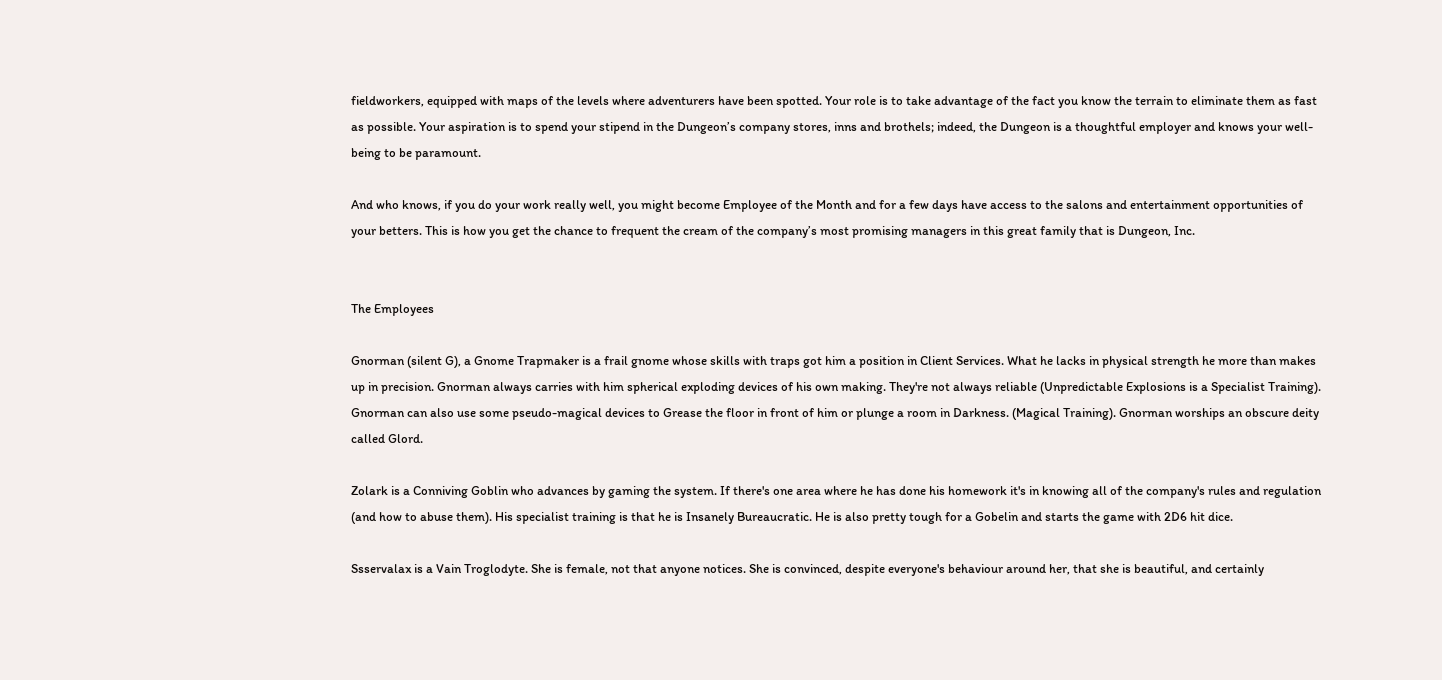fieldworkers, equipped with maps of the levels where adventurers have been spotted. Your role is to take advantage of the fact you know the terrain to eliminate them as fast as possible. Your aspiration is to spend your stipend in the Dungeon’s company stores, inns and brothels; indeed, the Dungeon is a thoughtful employer and knows your well-being to be paramount.

And who knows, if you do your work really well, you might become Employee of the Month and for a few days have access to the salons and entertainment opportunities of your betters. This is how you get the chance to frequent the cream of the company’s most promising managers in this great family that is Dungeon, Inc.


The Employees

Gnorman (silent G), a Gnome Trapmaker is a frail gnome whose skills with traps got him a position in Client Services. What he lacks in physical strength he more than makes up in precision. Gnorman always carries with him spherical exploding devices of his own making. They're not always reliable (Unpredictable Explosions is a Specialist Training). Gnorman can also use some pseudo-magical devices to Grease the floor in front of him or plunge a room in Darkness. (Magical Training). Gnorman worships an obscure deity called Glord.

Zolark is a Conniving Goblin who advances by gaming the system. If there's one area where he has done his homework it's in knowing all of the company's rules and regulation (and how to abuse them). His specialist training is that he is Insanely Bureaucratic. He is also pretty tough for a Gobelin and starts the game with 2D6 hit dice.

Ssservalax is a Vain Troglodyte. She is female, not that anyone notices. She is convinced, despite everyone's behaviour around her, that she is beautiful, and certainly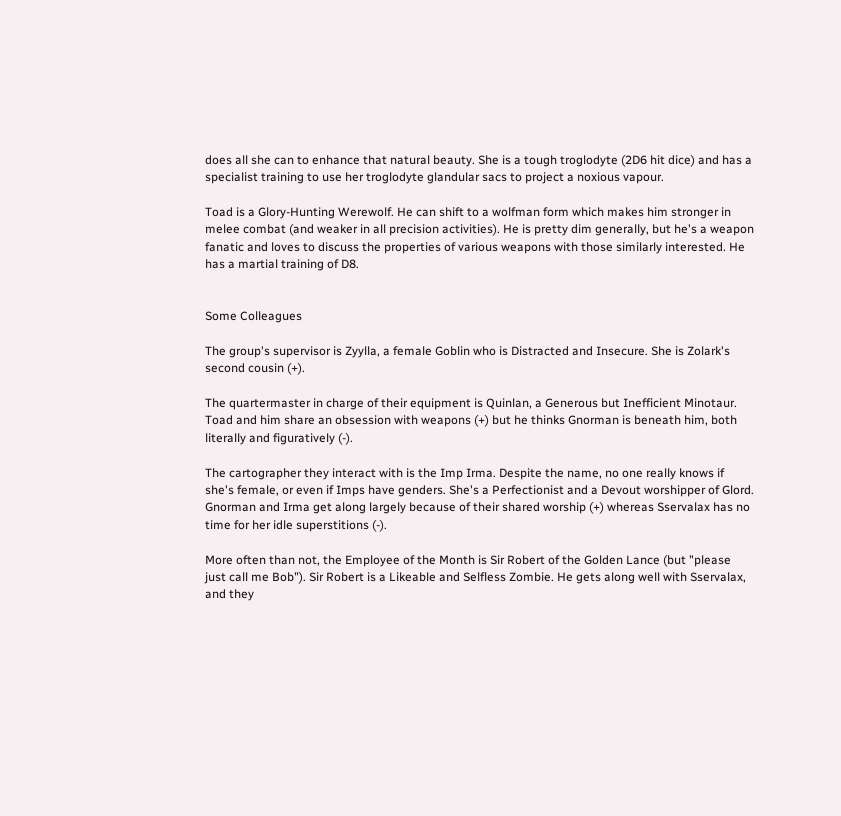does all she can to enhance that natural beauty. She is a tough troglodyte (2D6 hit dice) and has a specialist training to use her troglodyte glandular sacs to project a noxious vapour.

Toad is a Glory-Hunting Werewolf. He can shift to a wolfman form which makes him stronger in melee combat (and weaker in all precision activities). He is pretty dim generally, but he's a weapon fanatic and loves to discuss the properties of various weapons with those similarly interested. He has a martial training of D8.


Some Colleagues

The group's supervisor is Zyylla, a female Goblin who is Distracted and Insecure. She is Zolark's second cousin (+).

The quartermaster in charge of their equipment is Quinlan, a Generous but Inefficient Minotaur. Toad and him share an obsession with weapons (+) but he thinks Gnorman is beneath him, both literally and figuratively (-).

The cartographer they interact with is the Imp Irma. Despite the name, no one really knows if she's female, or even if Imps have genders. She's a Perfectionist and a Devout worshipper of Glord. Gnorman and Irma get along largely because of their shared worship (+) whereas Sservalax has no time for her idle superstitions (-).

More often than not, the Employee of the Month is Sir Robert of the Golden Lance (but "please just call me Bob"). Sir Robert is a Likeable and Selfless Zombie. He gets along well with Sservalax, and they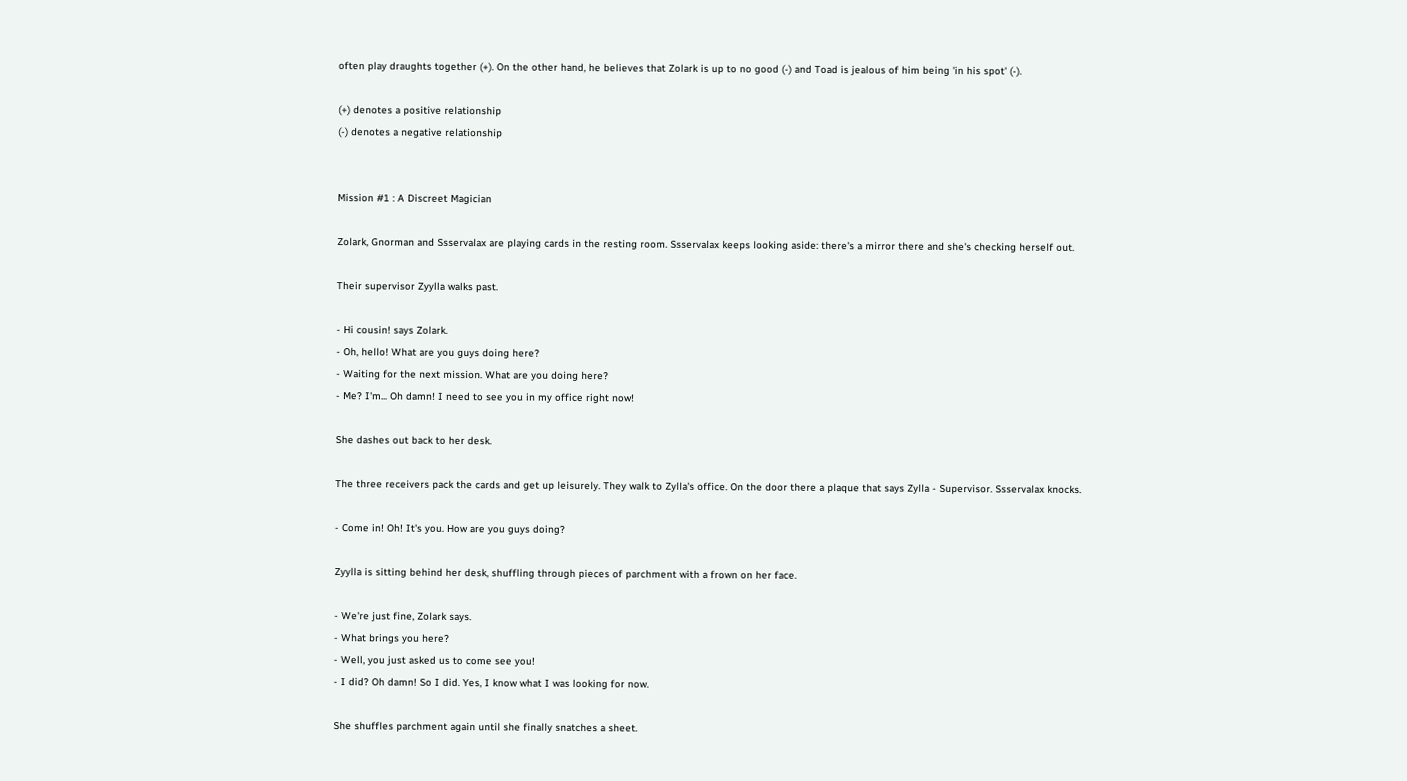often play draughts together (+). On the other hand, he believes that Zolark is up to no good (-) and Toad is jealous of him being 'in his spot' (-).

(+) denotes a positive relationship
(-) denotes a negative relationship


Mission #1 : A Discreet Magician

Zolark, Gnorman and Ssservalax are playing cards in the resting room. Ssservalax keeps looking aside: there's a mirror there and she's checking herself out.

Their supervisor Zyylla walks past.

- Hi cousin! says Zolark.
- Oh, hello! What are you guys doing here?
- Waiting for the next mission. What are you doing here?
- Me? I'm... Oh damn! I need to see you in my office right now!

She dashes out back to her desk.

The three receivers pack the cards and get up leisurely. They walk to Zylla's office. On the door there a plaque that says Zylla - Supervisor. Ssservalax knocks.

- Come in! Oh! It's you. How are you guys doing?

Zyylla is sitting behind her desk, shuffling through pieces of parchment with a frown on her face.

- We're just fine, Zolark says.
- What brings you here?
- Well, you just asked us to come see you!
- I did? Oh damn! So I did. Yes, I know what I was looking for now.

She shuffles parchment again until she finally snatches a sheet.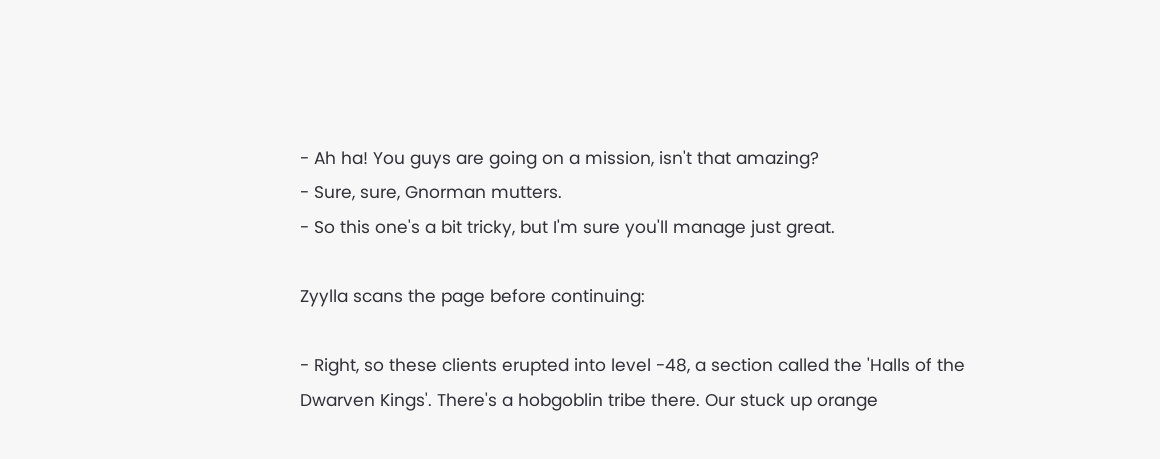- Ah ha! You guys are going on a mission, isn't that amazing?
- Sure, sure, Gnorman mutters.
- So this one's a bit tricky, but I'm sure you'll manage just great.

Zyylla scans the page before continuing:

- Right, so these clients erupted into level -48, a section called the 'Halls of the Dwarven Kings'. There's a hobgoblin tribe there. Our stuck up orange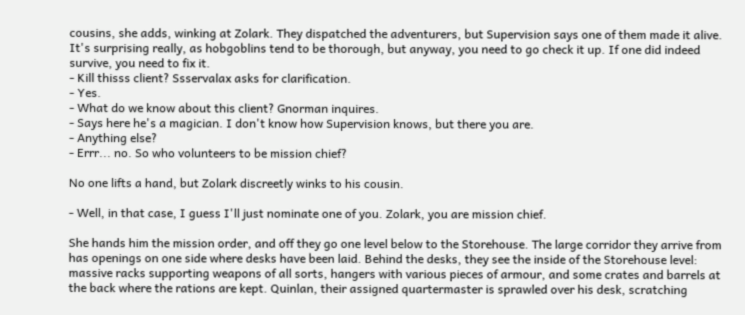cousins, she adds, winking at Zolark. They dispatched the adventurers, but Supervision says one of them made it alive. It's surprising really, as hobgoblins tend to be thorough, but anyway, you need to go check it up. If one did indeed survive, you need to fix it.
- Kill thisss client? Ssservalax asks for clarification.
- Yes.
- What do we know about this client? Gnorman inquires.
- Says here he's a magician. I don't know how Supervision knows, but there you are.
- Anything else?
- Errr... no. So who volunteers to be mission chief?

No one lifts a hand, but Zolark discreetly winks to his cousin.

- Well, in that case, I guess I'll just nominate one of you. Zolark, you are mission chief.

She hands him the mission order, and off they go one level below to the Storehouse. The large corridor they arrive from has openings on one side where desks have been laid. Behind the desks, they see the inside of the Storehouse level: massive racks supporting weapons of all sorts, hangers with various pieces of armour, and some crates and barrels at the back where the rations are kept. Quinlan, their assigned quartermaster is sprawled over his desk, scratching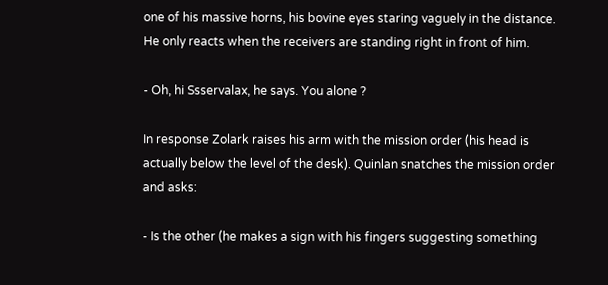one of his massive horns, his bovine eyes staring vaguely in the distance. He only reacts when the receivers are standing right in front of him.

- Oh, hi Ssservalax, he says. You alone ?

In response Zolark raises his arm with the mission order (his head is actually below the level of the desk). Quinlan snatches the mission order and asks:

- Is the other (he makes a sign with his fingers suggesting something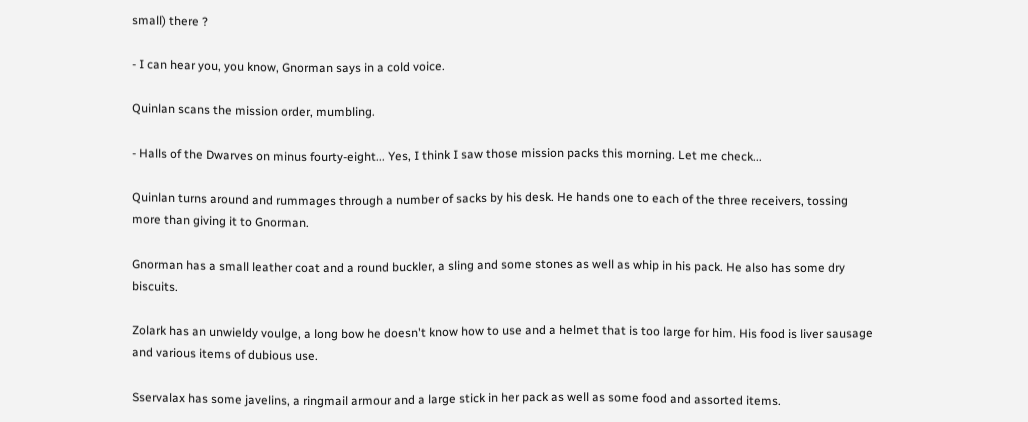small) there ?

- I can hear you, you know, Gnorman says in a cold voice.

Quinlan scans the mission order, mumbling.

- Halls of the Dwarves on minus fourty-eight... Yes, I think I saw those mission packs this morning. Let me check...

Quinlan turns around and rummages through a number of sacks by his desk. He hands one to each of the three receivers, tossing more than giving it to Gnorman.

Gnorman has a small leather coat and a round buckler, a sling and some stones as well as whip in his pack. He also has some dry biscuits.

Zolark has an unwieldy voulge, a long bow he doesn't know how to use and a helmet that is too large for him. His food is liver sausage and various items of dubious use.

Sservalax has some javelins, a ringmail armour and a large stick in her pack as well as some food and assorted items.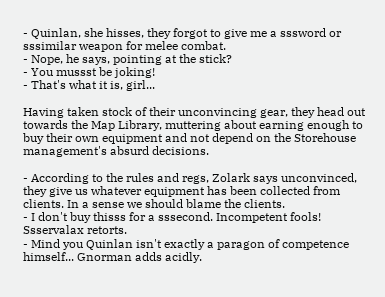- Quinlan, she hisses, they forgot to give me a sssword or sssimilar weapon for melee combat.
- Nope, he says, pointing at the stick?
- You mussst be joking!
- That's what it is, girl...

Having taken stock of their unconvincing gear, they head out towards the Map Library, muttering about earning enough to buy their own equipment and not depend on the Storehouse management's absurd decisions.

- According to the rules and regs, Zolark says unconvinced, they give us whatever equipment has been collected from clients. In a sense we should blame the clients.
- I don't buy thisss for a sssecond. Incompetent fools! Ssservalax retorts.
- Mind you Quinlan isn't exactly a paragon of competence himself... Gnorman adds acidly.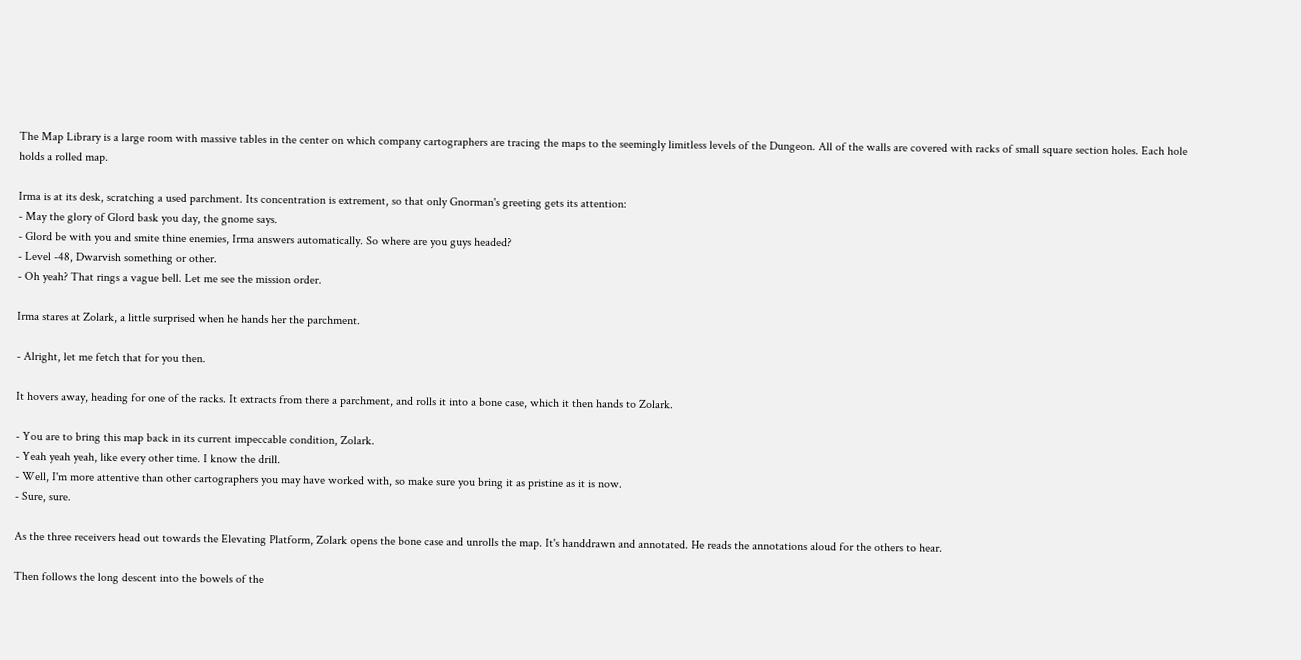The Map Library is a large room with massive tables in the center on which company cartographers are tracing the maps to the seemingly limitless levels of the Dungeon. All of the walls are covered with racks of small square section holes. Each hole holds a rolled map.

Irma is at its desk, scratching a used parchment. Its concentration is extrement, so that only Gnorman's greeting gets its attention:
- May the glory of Glord bask you day, the gnome says.
- Glord be with you and smite thine enemies, Irma answers automatically. So where are you guys headed?
- Level -48, Dwarvish something or other.
- Oh yeah? That rings a vague bell. Let me see the mission order.

Irma stares at Zolark, a little surprised when he hands her the parchment.

- Alright, let me fetch that for you then.

It hovers away, heading for one of the racks. It extracts from there a parchment, and rolls it into a bone case, which it then hands to Zolark.

- You are to bring this map back in its current impeccable condition, Zolark.
- Yeah yeah yeah, like every other time. I know the drill.
- Well, I'm more attentive than other cartographers you may have worked with, so make sure you bring it as pristine as it is now.
- Sure, sure.

As the three receivers head out towards the Elevating Platform, Zolark opens the bone case and unrolls the map. It's handdrawn and annotated. He reads the annotations aloud for the others to hear.

Then follows the long descent into the bowels of the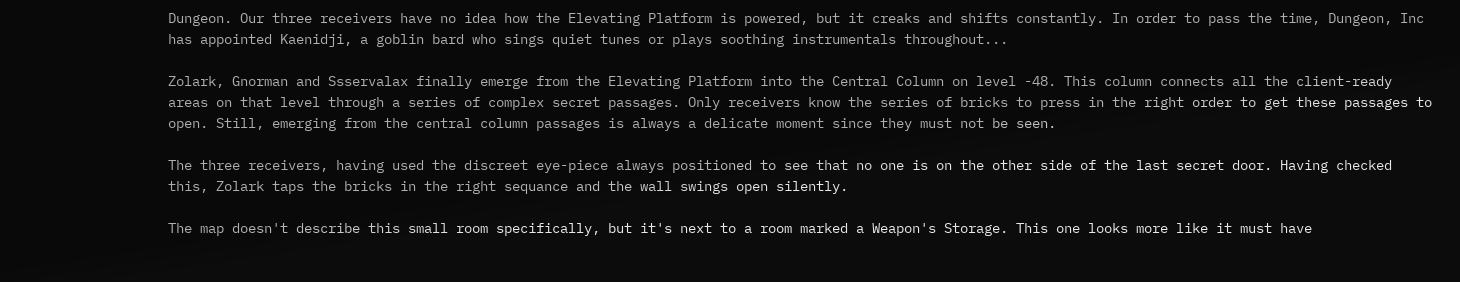Dungeon. Our three receivers have no idea how the Elevating Platform is powered, but it creaks and shifts constantly. In order to pass the time, Dungeon, Inc has appointed Kaenidji, a goblin bard who sings quiet tunes or plays soothing instrumentals throughout...

Zolark, Gnorman and Ssservalax finally emerge from the Elevating Platform into the Central Column on level -48. This column connects all the client-ready areas on that level through a series of complex secret passages. Only receivers know the series of bricks to press in the right order to get these passages to open. Still, emerging from the central column passages is always a delicate moment since they must not be seen.

The three receivers, having used the discreet eye-piece always positioned to see that no one is on the other side of the last secret door. Having checked this, Zolark taps the bricks in the right sequance and the wall swings open silently.

The map doesn't describe this small room specifically, but it's next to a room marked a Weapon's Storage. This one looks more like it must have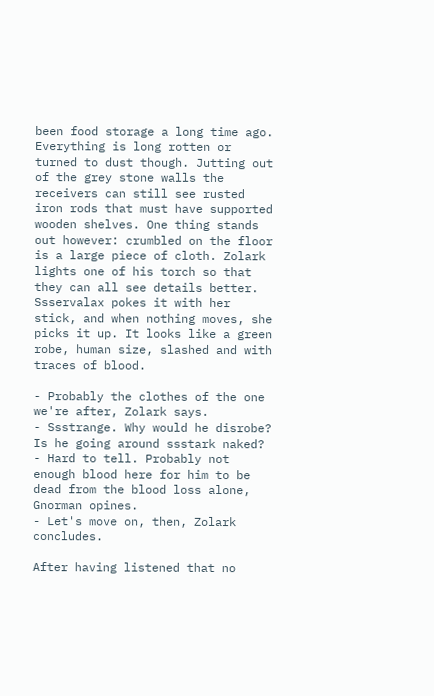been food storage a long time ago. Everything is long rotten or turned to dust though. Jutting out of the grey stone walls the receivers can still see rusted iron rods that must have supported wooden shelves. One thing stands out however: crumbled on the floor is a large piece of cloth. Zolark lights one of his torch so that they can all see details better. Ssservalax pokes it with her stick, and when nothing moves, she picks it up. It looks like a green robe, human size, slashed and with traces of blood.

- Probably the clothes of the one we're after, Zolark says.
- Ssstrange. Why would he disrobe? Is he going around ssstark naked?
- Hard to tell. Probably not enough blood here for him to be dead from the blood loss alone, Gnorman opines.
- Let's move on, then, Zolark concludes.

After having listened that no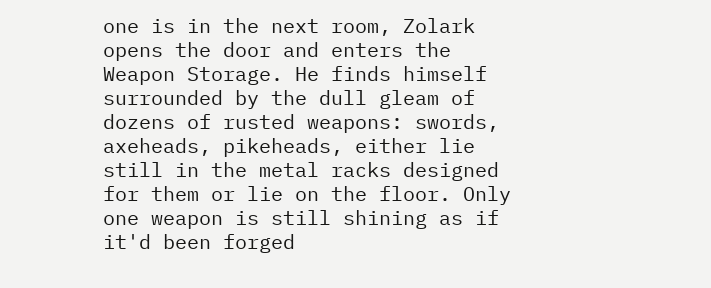one is in the next room, Zolark opens the door and enters the Weapon Storage. He finds himself surrounded by the dull gleam of dozens of rusted weapons: swords, axeheads, pikeheads, either lie still in the metal racks designed for them or lie on the floor. Only one weapon is still shining as if it'd been forged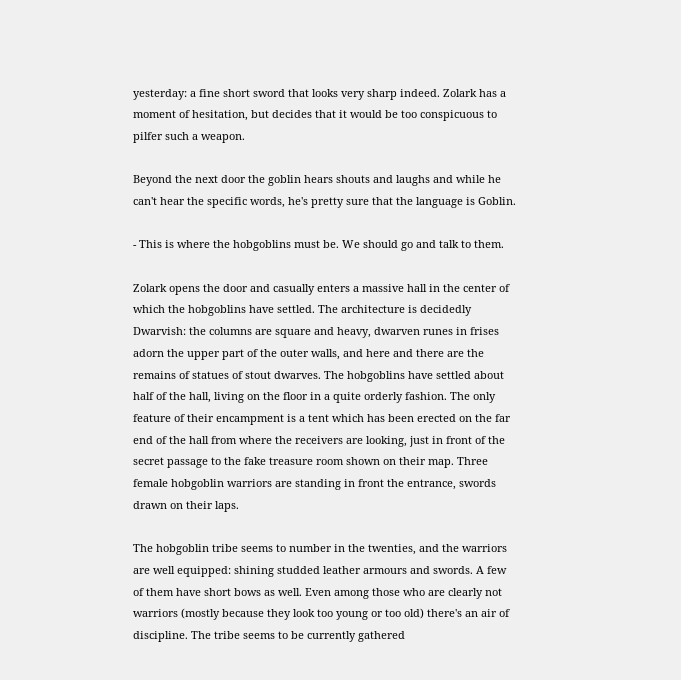yesterday: a fine short sword that looks very sharp indeed. Zolark has a moment of hesitation, but decides that it would be too conspicuous to pilfer such a weapon.

Beyond the next door the goblin hears shouts and laughs and while he can't hear the specific words, he's pretty sure that the language is Goblin.

- This is where the hobgoblins must be. We should go and talk to them.

Zolark opens the door and casually enters a massive hall in the center of which the hobgoblins have settled. The architecture is decidedly Dwarvish: the columns are square and heavy, dwarven runes in frises adorn the upper part of the outer walls, and here and there are the remains of statues of stout dwarves. The hobgoblins have settled about half of the hall, living on the floor in a quite orderly fashion. The only feature of their encampment is a tent which has been erected on the far end of the hall from where the receivers are looking, just in front of the secret passage to the fake treasure room shown on their map. Three female hobgoblin warriors are standing in front the entrance, swords drawn on their laps.

The hobgoblin tribe seems to number in the twenties, and the warriors are well equipped: shining studded leather armours and swords. A few of them have short bows as well. Even among those who are clearly not warriors (mostly because they look too young or too old) there's an air of discipline. The tribe seems to be currently gathered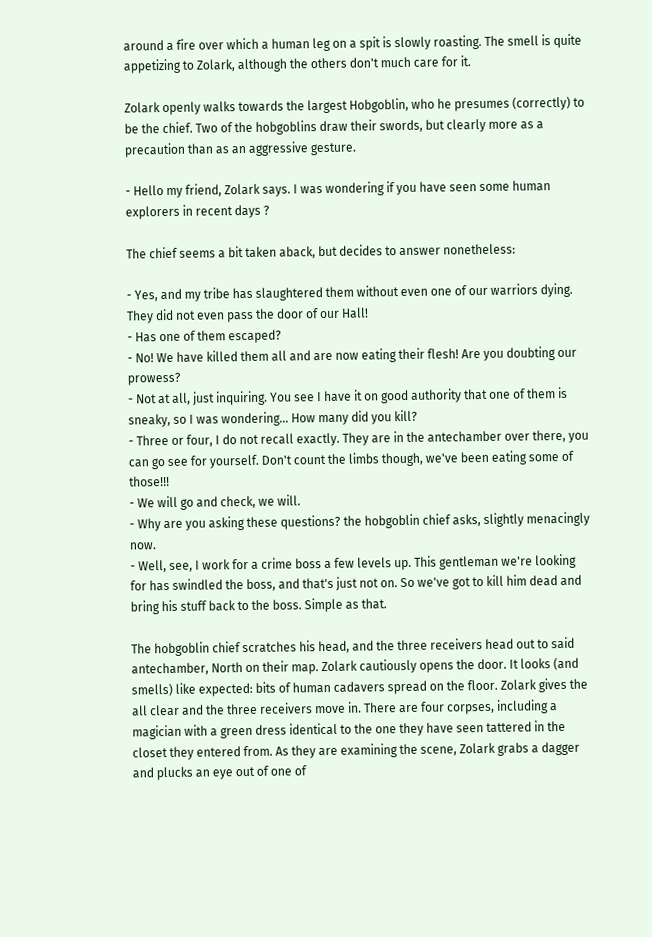around a fire over which a human leg on a spit is slowly roasting. The smell is quite appetizing to Zolark, although the others don't much care for it.

Zolark openly walks towards the largest Hobgoblin, who he presumes (correctly) to be the chief. Two of the hobgoblins draw their swords, but clearly more as a precaution than as an aggressive gesture.

- Hello my friend, Zolark says. I was wondering if you have seen some human explorers in recent days ?

The chief seems a bit taken aback, but decides to answer nonetheless:

- Yes, and my tribe has slaughtered them without even one of our warriors dying. They did not even pass the door of our Hall!
- Has one of them escaped?
- No! We have killed them all and are now eating their flesh! Are you doubting our prowess?
- Not at all, just inquiring. You see I have it on good authority that one of them is sneaky, so I was wondering... How many did you kill?
- Three or four, I do not recall exactly. They are in the antechamber over there, you can go see for yourself. Don't count the limbs though, we've been eating some of those!!!
- We will go and check, we will.
- Why are you asking these questions? the hobgoblin chief asks, slightly menacingly now.
- Well, see, I work for a crime boss a few levels up. This gentleman we're looking for has swindled the boss, and that's just not on. So we've got to kill him dead and bring his stuff back to the boss. Simple as that.

The hobgoblin chief scratches his head, and the three receivers head out to said antechamber, North on their map. Zolark cautiously opens the door. It looks (and smells) like expected: bits of human cadavers spread on the floor. Zolark gives the all clear and the three receivers move in. There are four corpses, including a magician with a green dress identical to the one they have seen tattered in the closet they entered from. As they are examining the scene, Zolark grabs a dagger and plucks an eye out of one of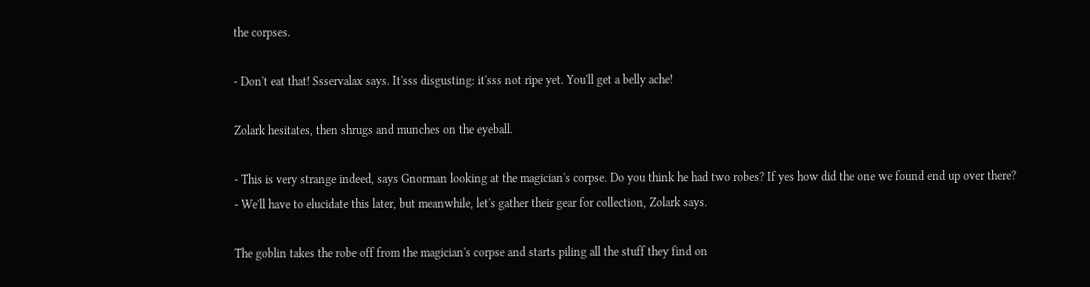the corpses.

- Don't eat that! Ssservalax says. It'sss disgusting: it'sss not ripe yet. You'll get a belly ache!

Zolark hesitates, then shrugs and munches on the eyeball.

- This is very strange indeed, says Gnorman looking at the magician's corpse. Do you think he had two robes? If yes how did the one we found end up over there?
- We'll have to elucidate this later, but meanwhile, let's gather their gear for collection, Zolark says.

The goblin takes the robe off from the magician's corpse and starts piling all the stuff they find on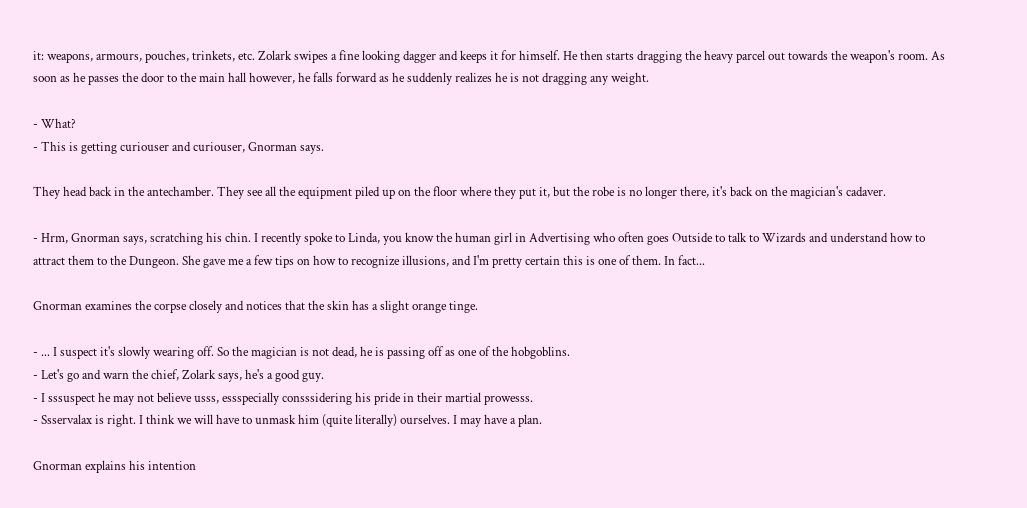it: weapons, armours, pouches, trinkets, etc. Zolark swipes a fine looking dagger and keeps it for himself. He then starts dragging the heavy parcel out towards the weapon's room. As soon as he passes the door to the main hall however, he falls forward as he suddenly realizes he is not dragging any weight.

- What?
- This is getting curiouser and curiouser, Gnorman says.

They head back in the antechamber. They see all the equipment piled up on the floor where they put it, but the robe is no longer there, it's back on the magician's cadaver.

- Hrm, Gnorman says, scratching his chin. I recently spoke to Linda, you know the human girl in Advertising who often goes Outside to talk to Wizards and understand how to attract them to the Dungeon. She gave me a few tips on how to recognize illusions, and I'm pretty certain this is one of them. In fact...

Gnorman examines the corpse closely and notices that the skin has a slight orange tinge.

- ... I suspect it's slowly wearing off. So the magician is not dead, he is passing off as one of the hobgoblins.
- Let's go and warn the chief, Zolark says, he's a good guy.
- I sssuspect he may not believe usss, essspecially consssidering his pride in their martial prowesss.
- Ssservalax is right. I think we will have to unmask him (quite literally) ourselves. I may have a plan.

Gnorman explains his intention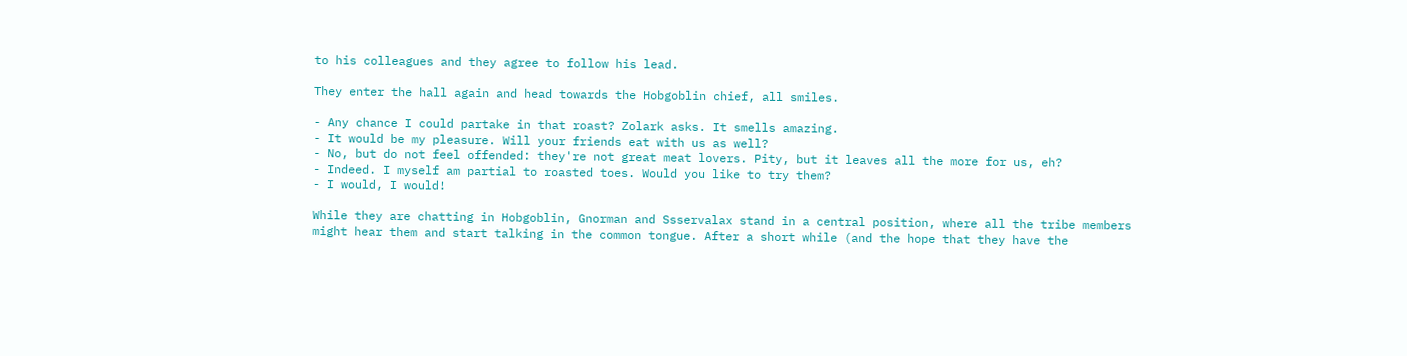to his colleagues and they agree to follow his lead.

They enter the hall again and head towards the Hobgoblin chief, all smiles.

- Any chance I could partake in that roast? Zolark asks. It smells amazing.
- It would be my pleasure. Will your friends eat with us as well?
- No, but do not feel offended: they're not great meat lovers. Pity, but it leaves all the more for us, eh?
- Indeed. I myself am partial to roasted toes. Would you like to try them?
- I would, I would!

While they are chatting in Hobgoblin, Gnorman and Ssservalax stand in a central position, where all the tribe members might hear them and start talking in the common tongue. After a short while (and the hope that they have the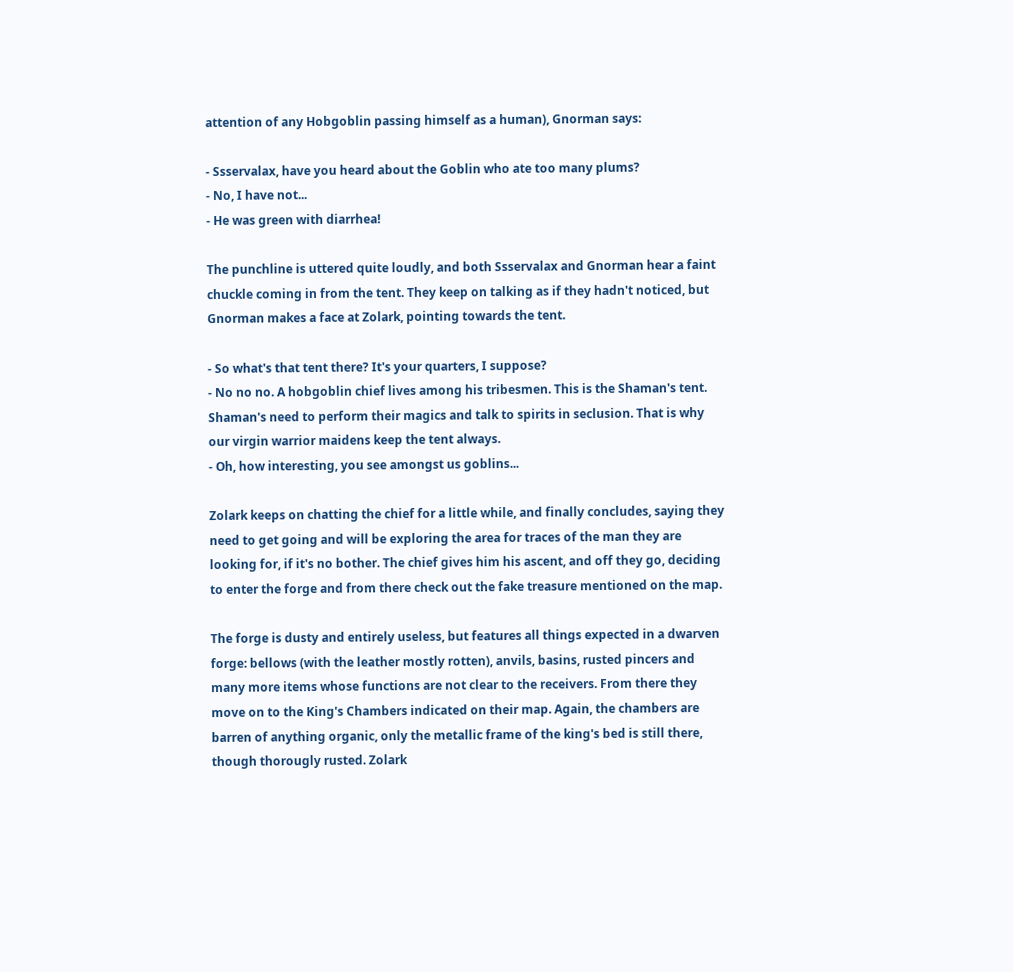attention of any Hobgoblin passing himself as a human), Gnorman says:

- Ssservalax, have you heard about the Goblin who ate too many plums?
- No, I have not...
- He was green with diarrhea!

The punchline is uttered quite loudly, and both Ssservalax and Gnorman hear a faint chuckle coming in from the tent. They keep on talking as if they hadn't noticed, but Gnorman makes a face at Zolark, pointing towards the tent.

- So what's that tent there? It's your quarters, I suppose?
- No no no. A hobgoblin chief lives among his tribesmen. This is the Shaman's tent. Shaman's need to perform their magics and talk to spirits in seclusion. That is why our virgin warrior maidens keep the tent always.
- Oh, how interesting, you see amongst us goblins...

Zolark keeps on chatting the chief for a little while, and finally concludes, saying they need to get going and will be exploring the area for traces of the man they are looking for, if it's no bother. The chief gives him his ascent, and off they go, deciding to enter the forge and from there check out the fake treasure mentioned on the map.

The forge is dusty and entirely useless, but features all things expected in a dwarven forge: bellows (with the leather mostly rotten), anvils, basins, rusted pincers and many more items whose functions are not clear to the receivers. From there they move on to the King's Chambers indicated on their map. Again, the chambers are barren of anything organic, only the metallic frame of the king's bed is still there, though thorougly rusted. Zolark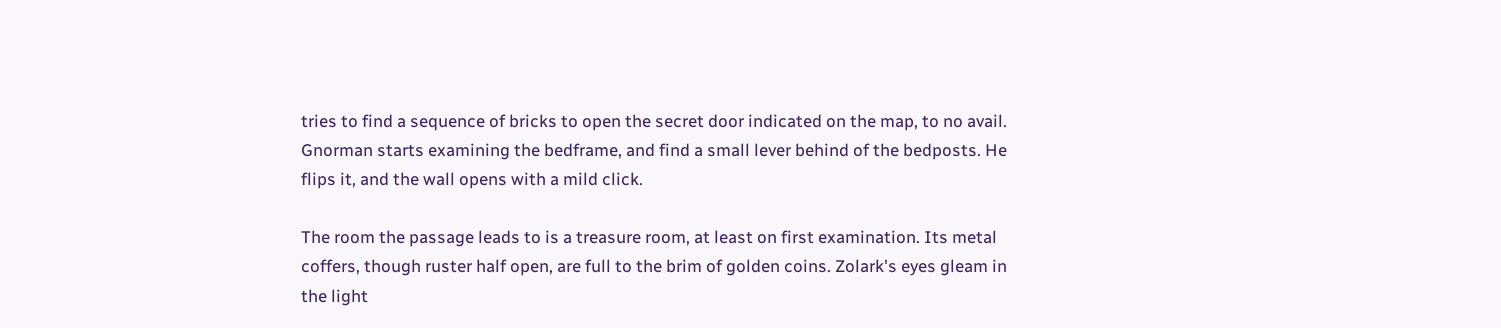tries to find a sequence of bricks to open the secret door indicated on the map, to no avail. Gnorman starts examining the bedframe, and find a small lever behind of the bedposts. He flips it, and the wall opens with a mild click.

The room the passage leads to is a treasure room, at least on first examination. Its metal coffers, though ruster half open, are full to the brim of golden coins. Zolark's eyes gleam in the light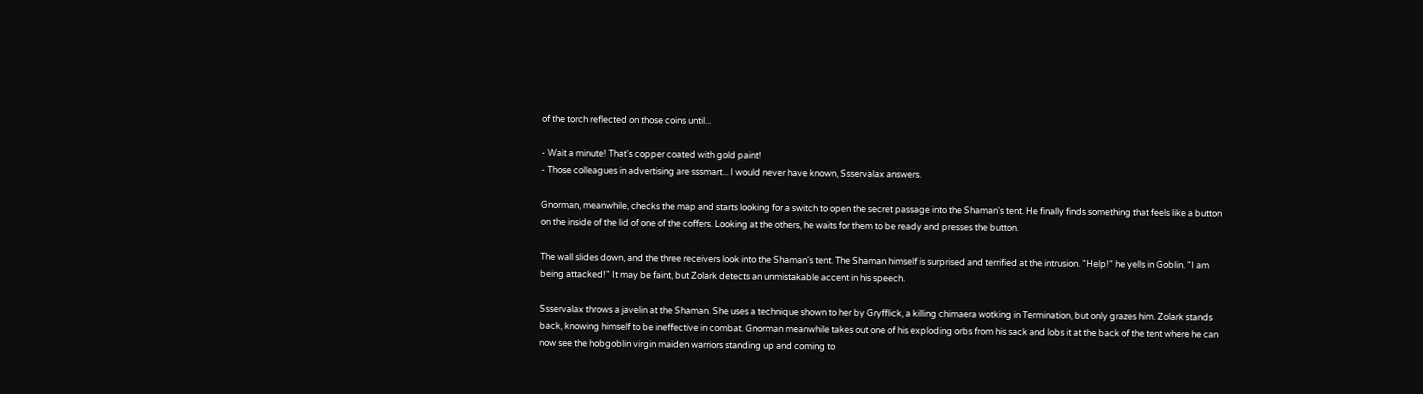of the torch reflected on those coins until...

- Wait a minute! That's copper coated with gold paint!
- Those colleagues in advertising are sssmart... I would never have known, Ssservalax answers.

Gnorman, meanwhile, checks the map and starts looking for a switch to open the secret passage into the Shaman's tent. He finally finds something that feels like a button on the inside of the lid of one of the coffers. Looking at the others, he waits for them to be ready and presses the button.

The wall slides down, and the three receivers look into the Shaman's tent. The Shaman himself is surprised and terrified at the intrusion. "Help!" he yells in Goblin. "I am being attacked!" It may be faint, but Zolark detects an unmistakable accent in his speech.

Ssservalax throws a javelin at the Shaman. She uses a technique shown to her by Gryfflick, a killing chimaera wotking in Termination, but only grazes him. Zolark stands back, knowing himself to be ineffective in combat. Gnorman meanwhile takes out one of his exploding orbs from his sack and lobs it at the back of the tent where he can now see the hobgoblin virgin maiden warriors standing up and coming to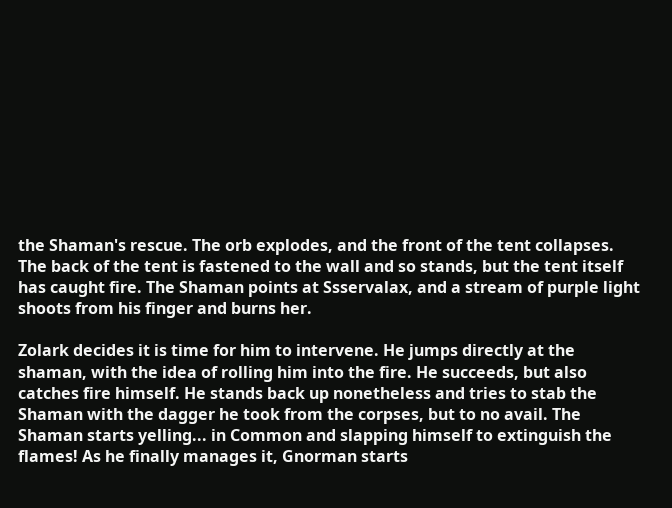the Shaman's rescue. The orb explodes, and the front of the tent collapses. The back of the tent is fastened to the wall and so stands, but the tent itself has caught fire. The Shaman points at Ssservalax, and a stream of purple light shoots from his finger and burns her.

Zolark decides it is time for him to intervene. He jumps directly at the shaman, with the idea of rolling him into the fire. He succeeds, but also catches fire himself. He stands back up nonetheless and tries to stab the Shaman with the dagger he took from the corpses, but to no avail. The Shaman starts yelling... in Common and slapping himself to extinguish the flames! As he finally manages it, Gnorman starts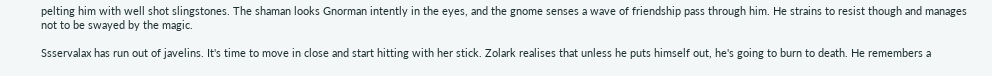pelting him with well shot slingstones. The shaman looks Gnorman intently in the eyes, and the gnome senses a wave of friendship pass through him. He strains to resist though and manages not to be swayed by the magic.

Ssservalax has run out of javelins. It's time to move in close and start hitting with her stick. Zolark realises that unless he puts himself out, he's going to burn to death. He remembers a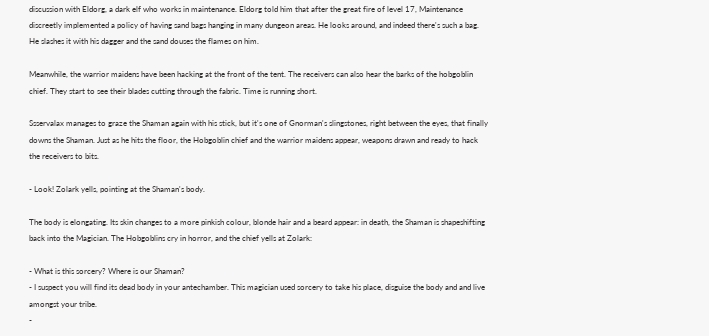discussion with Eldorg, a dark elf who works in maintenance. Eldorg told him that after the great fire of level 17, Maintenance discreetly implemented a policy of having sand bags hanging in many dungeon areas. He looks around, and indeed there's such a bag. He slashes it with his dagger and the sand douses the flames on him.

Meanwhile, the warrior maidens have been hacking at the front of the tent. The receivers can also hear the barks of the hobgoblin chief. They start to see their blades cutting through the fabric. Time is running short.

Ssservalax manages to graze the Shaman again with his stick, but it's one of Gnorman's slingstones, right between the eyes, that finally downs the Shaman. Just as he hits the floor, the Hobgoblin chief and the warrior maidens appear, weapons drawn and ready to hack the receivers to bits.

- Look! Zolark yells, pointing at the Shaman's body.

The body is elongating. Its skin changes to a more pinkish colour, blonde hair and a beard appear: in death, the Shaman is shapeshifting back into the Magician. The Hobgoblins cry in horror, and the chief yells at Zolark:

- What is this sorcery? Where is our Shaman?
- I suspect you will find its dead body in your antechamber. This magician used sorcery to take his place, disguise the body and and live amongst your tribe.
-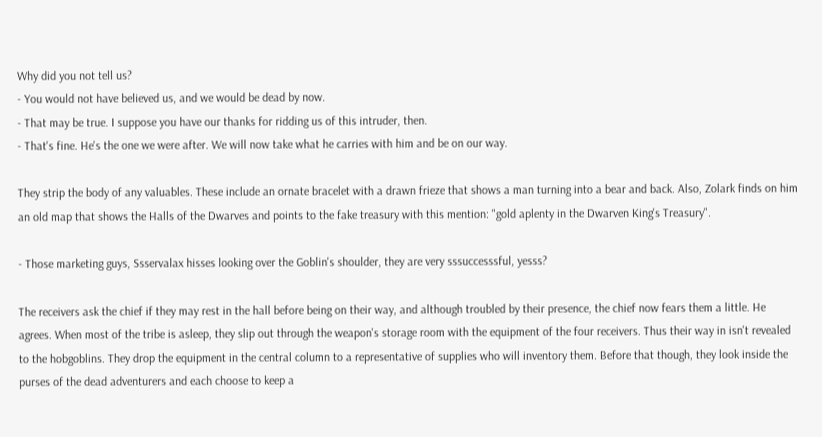Why did you not tell us?
- You would not have believed us, and we would be dead by now.
- That may be true. I suppose you have our thanks for ridding us of this intruder, then.
- That's fine. He's the one we were after. We will now take what he carries with him and be on our way.

They strip the body of any valuables. These include an ornate bracelet with a drawn frieze that shows a man turning into a bear and back. Also, Zolark finds on him an old map that shows the Halls of the Dwarves and points to the fake treasury with this mention: "gold aplenty in the Dwarven King's Treasury".

- Those marketing guys, Ssservalax hisses looking over the Goblin's shoulder, they are very sssuccesssful, yesss?

The receivers ask the chief if they may rest in the hall before being on their way, and although troubled by their presence, the chief now fears them a little. He agrees. When most of the tribe is asleep, they slip out through the weapon's storage room with the equipment of the four receivers. Thus their way in isn't revealed to the hobgoblins. They drop the equipment in the central column to a representative of supplies who will inventory them. Before that though, they look inside the purses of the dead adventurers and each choose to keep a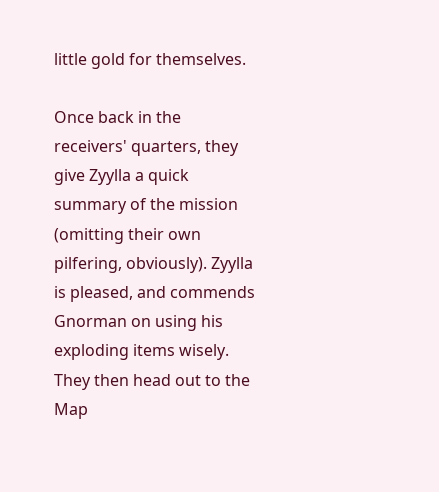little gold for themselves.

Once back in the receivers' quarters, they give Zyylla a quick summary of the mission (omitting their own pilfering, obviously). Zyylla is pleased, and commends Gnorman on using his exploding items wisely. They then head out to the Map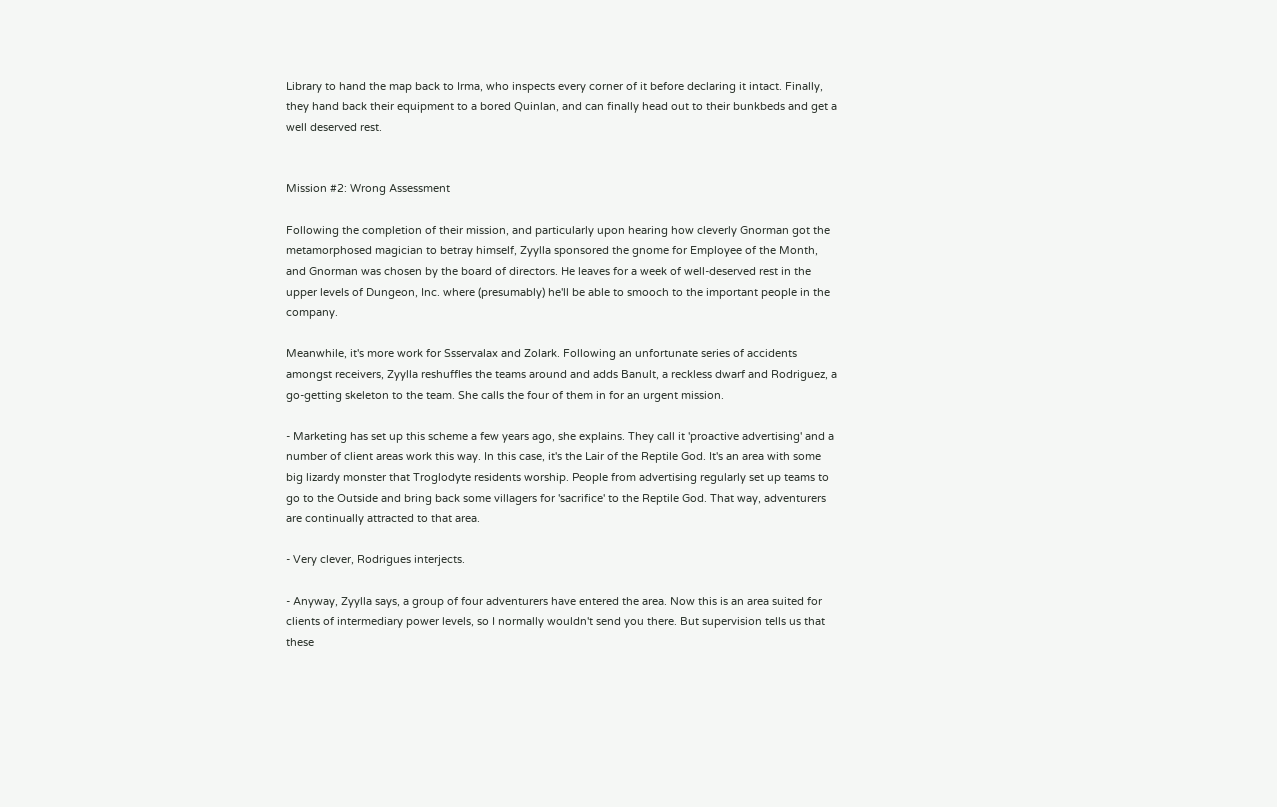Library to hand the map back to Irma, who inspects every corner of it before declaring it intact. Finally, they hand back their equipment to a bored Quinlan, and can finally head out to their bunkbeds and get a well deserved rest.


Mission #2: Wrong Assessment

Following the completion of their mission, and particularly upon hearing how cleverly Gnorman got the metamorphosed magician to betray himself, Zyylla sponsored the gnome for Employee of the Month, and Gnorman was chosen by the board of directors. He leaves for a week of well-deserved rest in the upper levels of Dungeon, Inc. where (presumably) he'll be able to smooch to the important people in the company.

Meanwhile, it's more work for Ssservalax and Zolark. Following an unfortunate series of accidents amongst receivers, Zyylla reshuffles the teams around and adds Banult, a reckless dwarf and Rodriguez, a go-getting skeleton to the team. She calls the four of them in for an urgent mission.

- Marketing has set up this scheme a few years ago, she explains. They call it 'proactive advertising' and a number of client areas work this way. In this case, it's the Lair of the Reptile God. It's an area with some big lizardy monster that Troglodyte residents worship. People from advertising regularly set up teams to go to the Outside and bring back some villagers for 'sacrifice' to the Reptile God. That way, adventurers are continually attracted to that area.

- Very clever, Rodrigues interjects.

- Anyway, Zyylla says, a group of four adventurers have entered the area. Now this is an area suited for clients of intermediary power levels, so I normally wouldn't send you there. But supervision tells us that these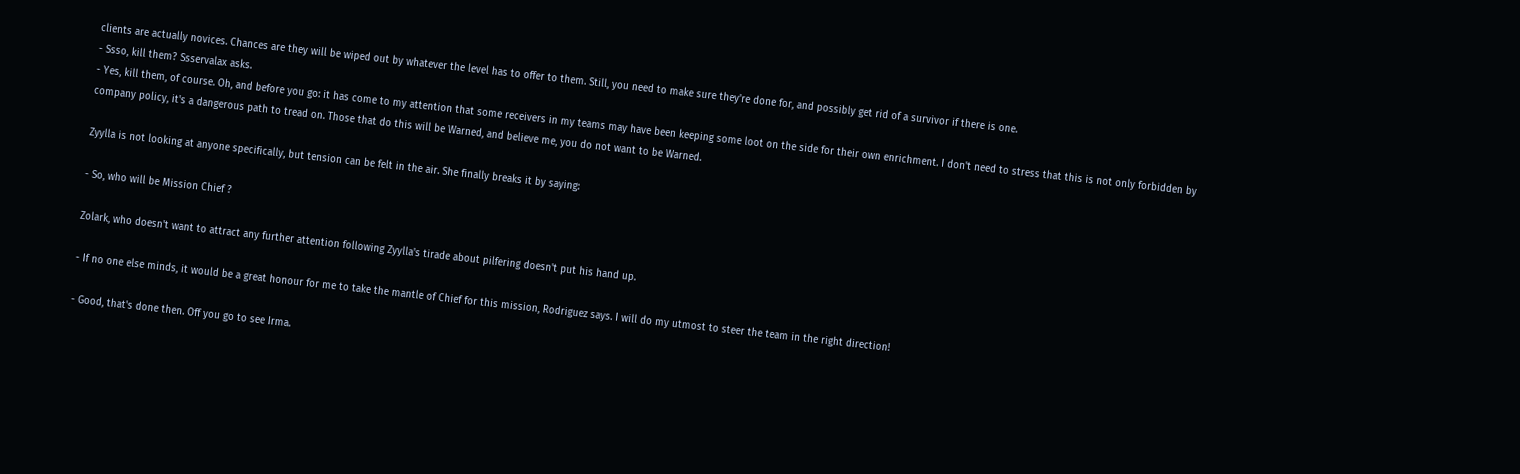clients are actually novices. Chances are they will be wiped out by whatever the level has to offer to them. Still, you need to make sure they're done for, and possibly get rid of a survivor if there is one.
- Ssso, kill them? Ssservalax asks.
- Yes, kill them, of course. Oh, and before you go: it has come to my attention that some receivers in my teams may have been keeping some loot on the side for their own enrichment. I don't need to stress that this is not only forbidden by company policy, it's a dangerous path to tread on. Those that do this will be Warned, and believe me, you do not want to be Warned.

Zyylla is not looking at anyone specifically, but tension can be felt in the air. She finally breaks it by saying:

- So, who will be Mission Chief ?

Zolark, who doesn't want to attract any further attention following Zyylla's tirade about pilfering doesn't put his hand up.

- If no one else minds, it would be a great honour for me to take the mantle of Chief for this mission, Rodriguez says. I will do my utmost to steer the team in the right direction!

- Good, that's done then. Off you go to see Irma.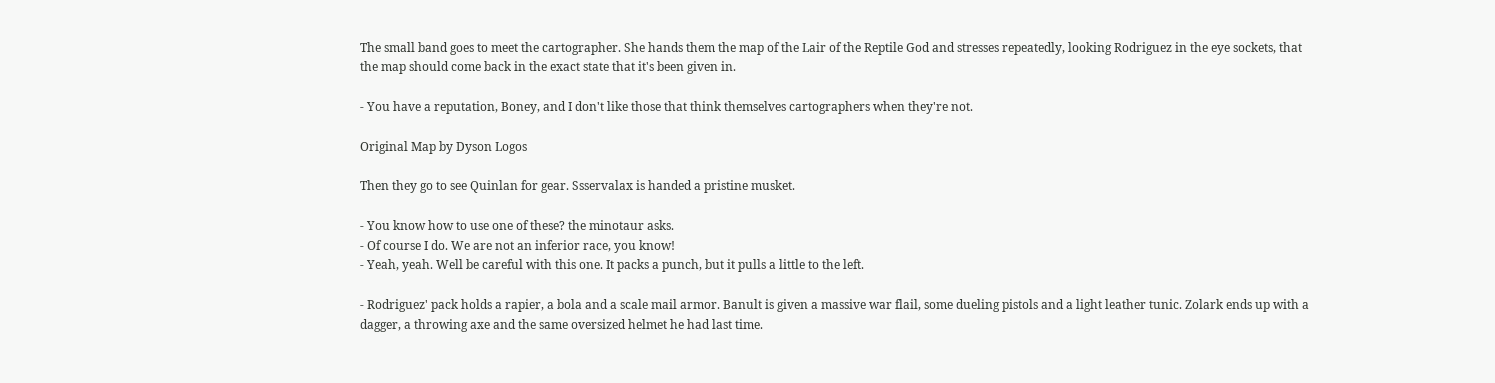The small band goes to meet the cartographer. She hands them the map of the Lair of the Reptile God and stresses repeatedly, looking Rodriguez in the eye sockets, that the map should come back in the exact state that it's been given in.

- You have a reputation, Boney, and I don't like those that think themselves cartographers when they're not.

Original Map by Dyson Logos

Then they go to see Quinlan for gear. Ssservalax is handed a pristine musket.

- You know how to use one of these? the minotaur asks.
- Of course I do. We are not an inferior race, you know!
- Yeah, yeah. Well be careful with this one. It packs a punch, but it pulls a little to the left.

- Rodriguez' pack holds a rapier, a bola and a scale mail armor. Banult is given a massive war flail, some dueling pistols and a light leather tunic. Zolark ends up with a dagger, a throwing axe and the same oversized helmet he had last time.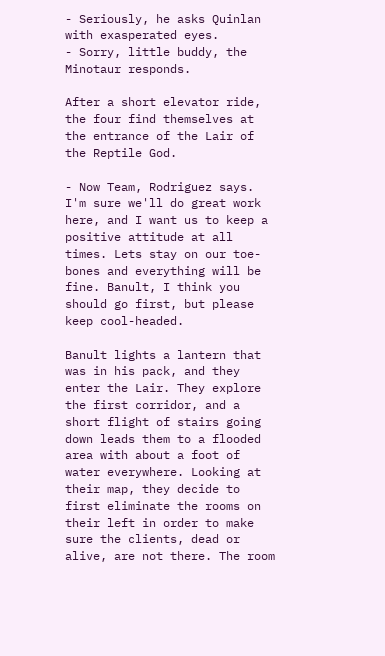- Seriously, he asks Quinlan with exasperated eyes.
- Sorry, little buddy, the Minotaur responds.

After a short elevator ride, the four find themselves at the entrance of the Lair of the Reptile God.

- Now Team, Rodriguez says. I'm sure we'll do great work here, and I want us to keep a positive attitude at all times. Lets stay on our toe-bones and everything will be fine. Banult, I think you should go first, but please keep cool-headed.

Banult lights a lantern that was in his pack, and they enter the Lair. They explore the first corridor, and a short flight of stairs going down leads them to a flooded area with about a foot of water everywhere. Looking at their map, they decide to first eliminate the rooms on their left in order to make sure the clients, dead or alive, are not there. The room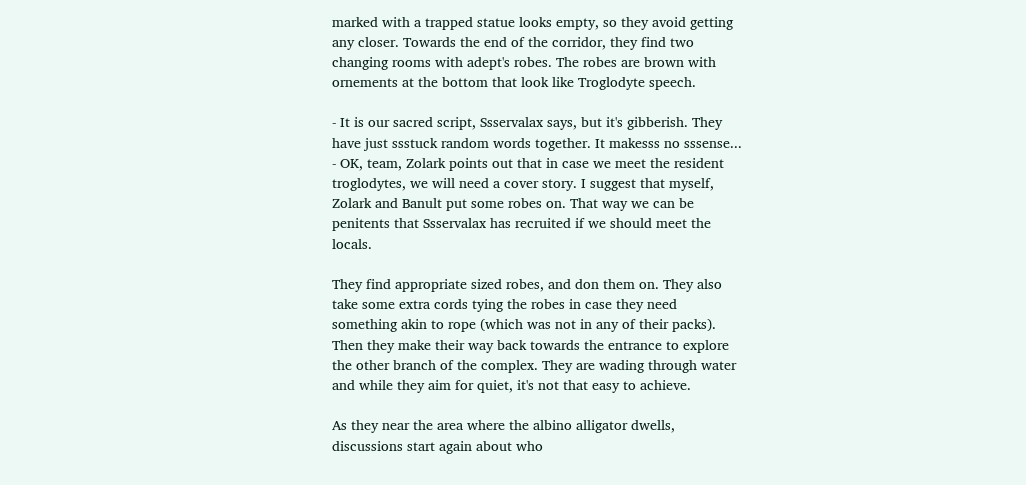marked with a trapped statue looks empty, so they avoid getting any closer. Towards the end of the corridor, they find two changing rooms with adept's robes. The robes are brown with ornements at the bottom that look like Troglodyte speech.

- It is our sacred script, Ssservalax says, but it's gibberish. They have just ssstuck random words together. It makesss no sssense...
- OK, team, Zolark points out that in case we meet the resident troglodytes, we will need a cover story. I suggest that myself, Zolark and Banult put some robes on. That way we can be penitents that Ssservalax has recruited if we should meet the locals.

They find appropriate sized robes, and don them on. They also take some extra cords tying the robes in case they need something akin to rope (which was not in any of their packs). Then they make their way back towards the entrance to explore the other branch of the complex. They are wading through water and while they aim for quiet, it's not that easy to achieve.

As they near the area where the albino alligator dwells, discussions start again about who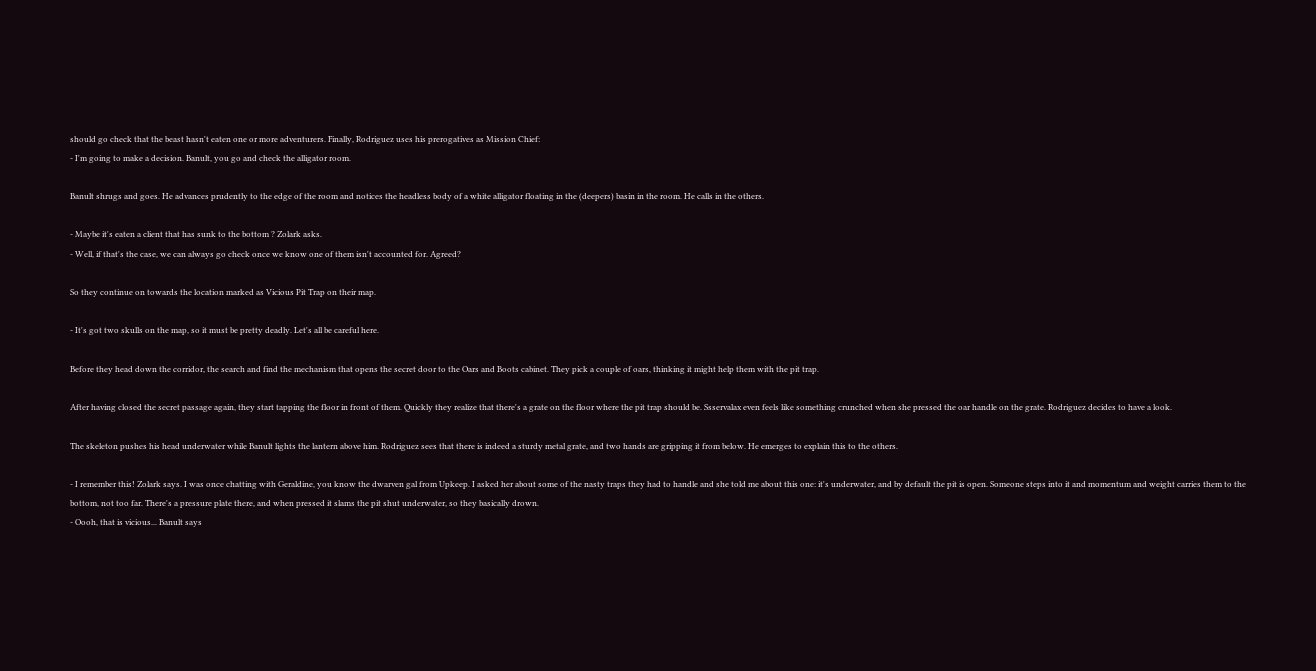should go check that the beast hasn't eaten one or more adventurers. Finally, Rodriguez uses his prerogatives as Mission Chief:
- I'm going to make a decision. Banult, you go and check the alligator room.

Banult shrugs and goes. He advances prudently to the edge of the room and notices the headless body of a white alligator floating in the (deepers) basin in the room. He calls in the others.

- Maybe it's eaten a client that has sunk to the bottom ? Zolark asks.
- Well, if that's the case, we can always go check once we know one of them isn't accounted for. Agreed?

So they continue on towards the location marked as Vicious Pit Trap on their map.

- It's got two skulls on the map, so it must be pretty deadly. Let's all be careful here.

Before they head down the corridor, the search and find the mechanism that opens the secret door to the Oars and Boots cabinet. They pick a couple of oars, thinking it might help them with the pit trap.

After having closed the secret passage again, they start tapping the floor in front of them. Quickly they realize that there's a grate on the floor where the pit trap should be. Ssservalax even feels like something crunched when she pressed the oar handle on the grate. Rodriguez decides to have a look.

The skeleton pushes his head underwater while Banult lights the lantern above him. Rodriguez sees that there is indeed a sturdy metal grate, and two hands are gripping it from below. He emerges to explain this to the others.

- I remember this! Zolark says. I was once chatting with Geraldine, you know the dwarven gal from Upkeep. I asked her about some of the nasty traps they had to handle and she told me about this one: it's underwater, and by default the pit is open. Someone steps into it and momentum and weight carries them to the bottom, not too far. There's a pressure plate there, and when pressed it slams the pit shut underwater, so they basically drown.
- Oooh, that is vicious... Banult says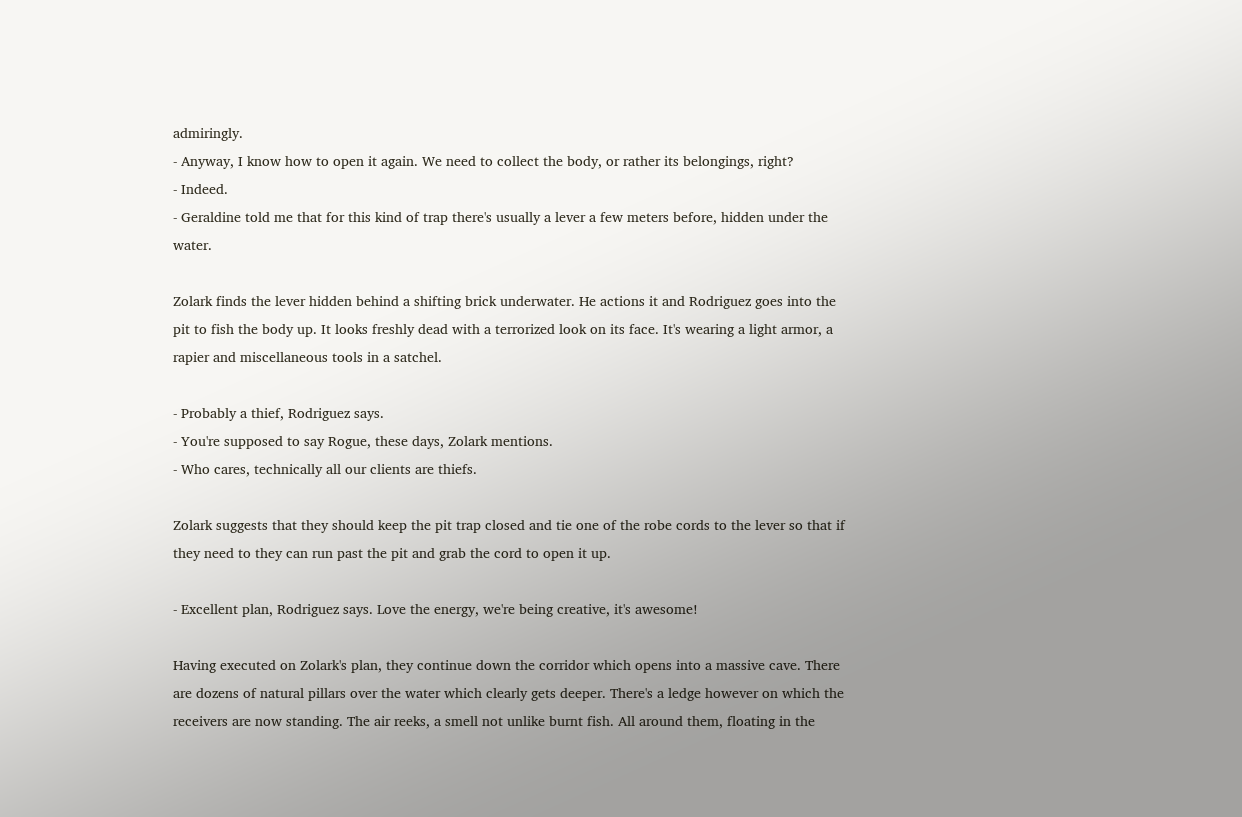admiringly.
- Anyway, I know how to open it again. We need to collect the body, or rather its belongings, right?
- Indeed.
- Geraldine told me that for this kind of trap there's usually a lever a few meters before, hidden under the water.

Zolark finds the lever hidden behind a shifting brick underwater. He actions it and Rodriguez goes into the pit to fish the body up. It looks freshly dead with a terrorized look on its face. It's wearing a light armor, a rapier and miscellaneous tools in a satchel.

- Probably a thief, Rodriguez says.
- You're supposed to say Rogue, these days, Zolark mentions.
- Who cares, technically all our clients are thiefs.

Zolark suggests that they should keep the pit trap closed and tie one of the robe cords to the lever so that if they need to they can run past the pit and grab the cord to open it up.

- Excellent plan, Rodriguez says. Love the energy, we're being creative, it's awesome!

Having executed on Zolark's plan, they continue down the corridor which opens into a massive cave. There are dozens of natural pillars over the water which clearly gets deeper. There's a ledge however on which the receivers are now standing. The air reeks, a smell not unlike burnt fish. All around them, floating in the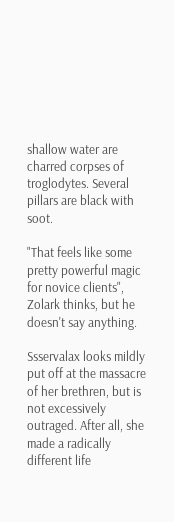shallow water are charred corpses of troglodytes. Several pillars are black with soot.

"That feels like some pretty powerful magic for novice clients", Zolark thinks, but he doesn't say anything.

Ssservalax looks mildly put off at the massacre of her brethren, but is not excessively outraged. After all, she made a radically different life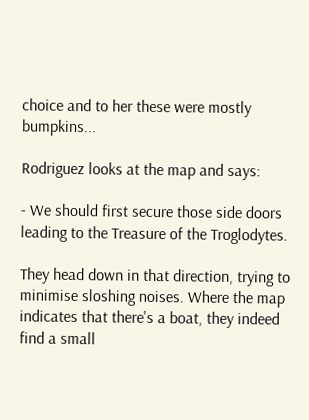choice and to her these were mostly bumpkins...

Rodriguez looks at the map and says:

- We should first secure those side doors leading to the Treasure of the Troglodytes.

They head down in that direction, trying to minimise sloshing noises. Where the map indicates that there's a boat, they indeed find a small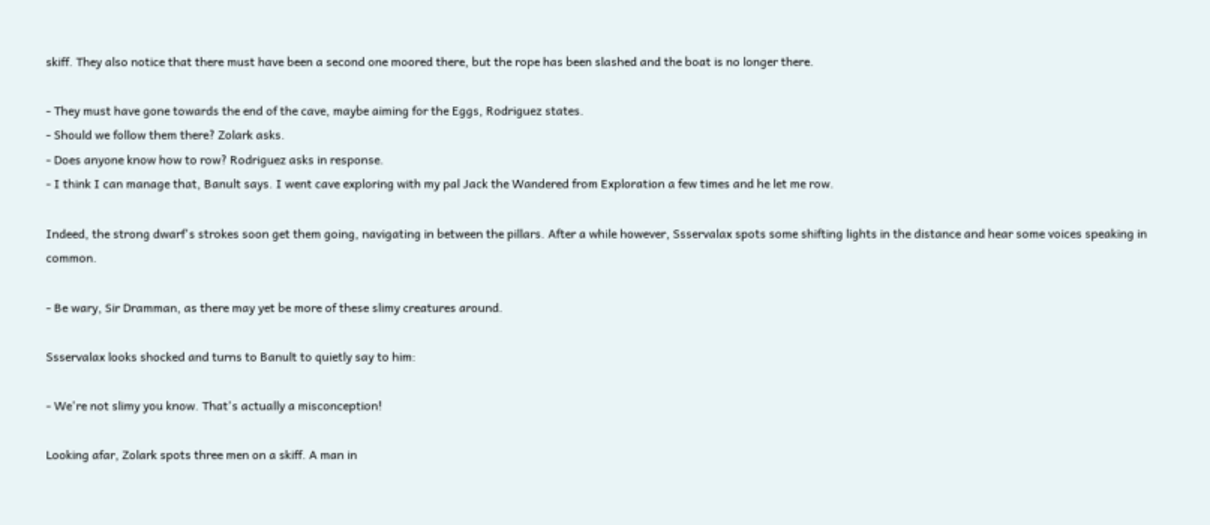skiff. They also notice that there must have been a second one moored there, but the rope has been slashed and the boat is no longer there.

- They must have gone towards the end of the cave, maybe aiming for the Eggs, Rodriguez states.
- Should we follow them there? Zolark asks.
- Does anyone know how to row? Rodriguez asks in response.
- I think I can manage that, Banult says. I went cave exploring with my pal Jack the Wandered from Exploration a few times and he let me row.

Indeed, the strong dwarf's strokes soon get them going, navigating in between the pillars. After a while however, Ssservalax spots some shifting lights in the distance and hear some voices speaking in common.

- Be wary, Sir Dramman, as there may yet be more of these slimy creatures around.

Ssservalax looks shocked and turns to Banult to quietly say to him:

- We're not slimy you know. That's actually a misconception!

Looking afar, Zolark spots three men on a skiff. A man in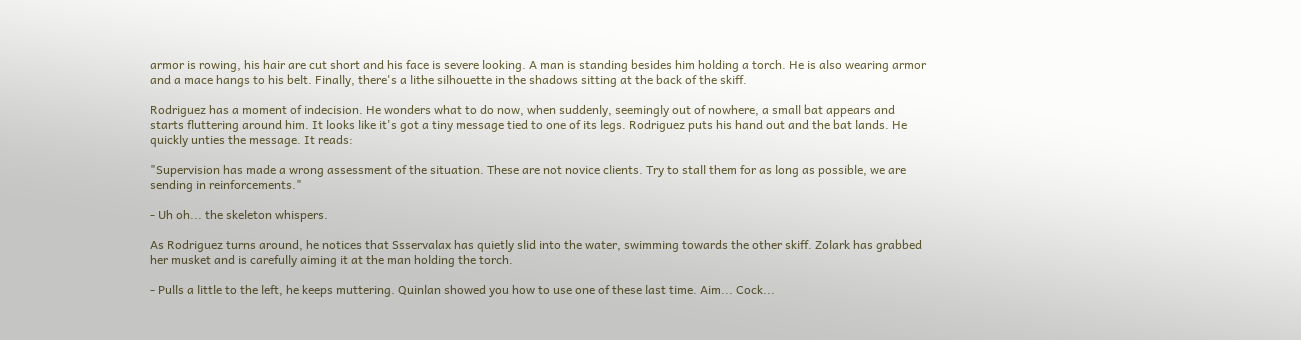armor is rowing, his hair are cut short and his face is severe looking. A man is standing besides him holding a torch. He is also wearing armor and a mace hangs to his belt. Finally, there's a lithe silhouette in the shadows sitting at the back of the skiff.

Rodriguez has a moment of indecision. He wonders what to do now, when suddenly, seemingly out of nowhere, a small bat appears and starts fluttering around him. It looks like it's got a tiny message tied to one of its legs. Rodriguez puts his hand out and the bat lands. He quickly unties the message. It reads:

"Supervision has made a wrong assessment of the situation. These are not novice clients. Try to stall them for as long as possible, we are sending in reinforcements."

- Uh oh... the skeleton whispers.

As Rodriguez turns around, he notices that Ssservalax has quietly slid into the water, swimming towards the other skiff. Zolark has grabbed her musket and is carefully aiming it at the man holding the torch.

- Pulls a little to the left, he keeps muttering. Quinlan showed you how to use one of these last time. Aim... Cock...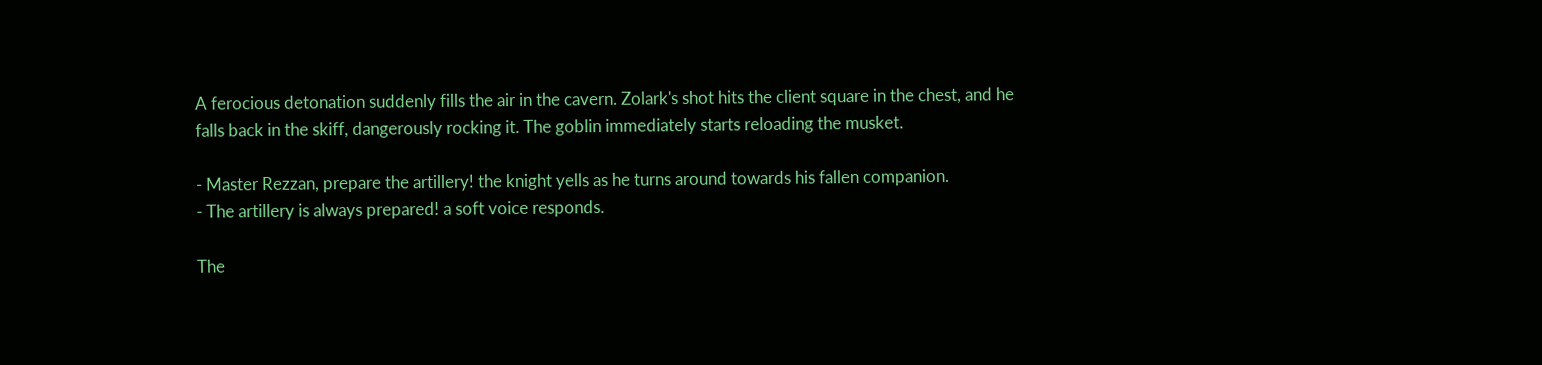A ferocious detonation suddenly fills the air in the cavern. Zolark's shot hits the client square in the chest, and he falls back in the skiff, dangerously rocking it. The goblin immediately starts reloading the musket.

- Master Rezzan, prepare the artillery! the knight yells as he turns around towards his fallen companion.
- The artillery is always prepared! a soft voice responds.

The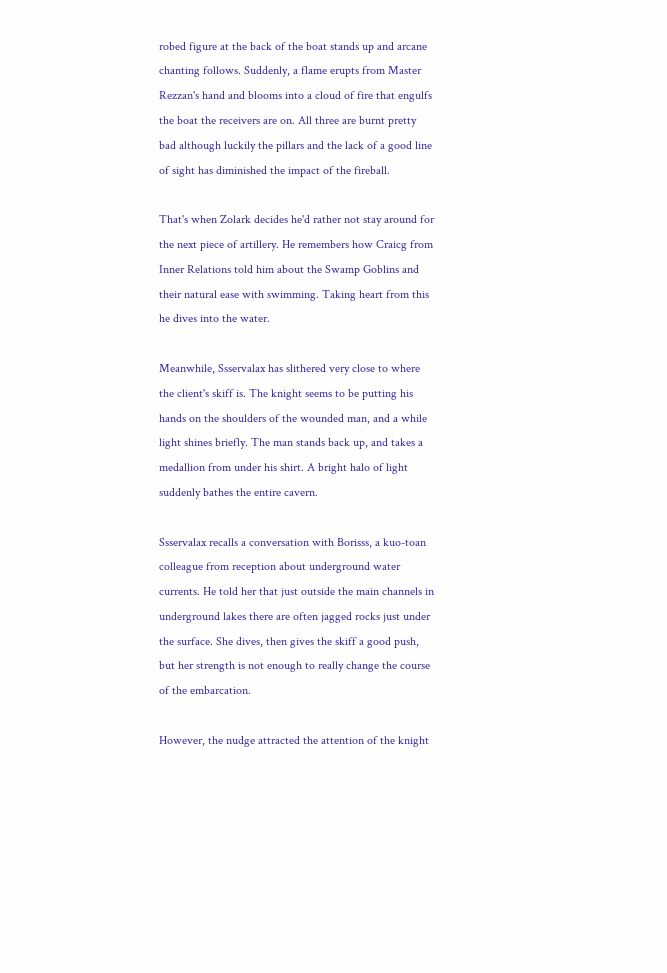robed figure at the back of the boat stands up and arcane chanting follows. Suddenly, a flame erupts from Master Rezzan's hand and blooms into a cloud of fire that engulfs the boat the receivers are on. All three are burnt pretty bad although luckily the pillars and the lack of a good line of sight has diminished the impact of the fireball.

That's when Zolark decides he'd rather not stay around for the next piece of artillery. He remembers how Craicg from Inner Relations told him about the Swamp Goblins and their natural ease with swimming. Taking heart from this he dives into the water.

Meanwhile, Ssservalax has slithered very close to where the client's skiff is. The knight seems to be putting his hands on the shoulders of the wounded man, and a while light shines briefly. The man stands back up, and takes a medallion from under his shirt. A bright halo of light suddenly bathes the entire cavern.

Ssservalax recalls a conversation with Borisss, a kuo-toan colleague from reception about underground water currents. He told her that just outside the main channels in underground lakes there are often jagged rocks just under the surface. She dives, then gives the skiff a good push, but her strength is not enough to really change the course of the embarcation.

However, the nudge attracted the attention of the knight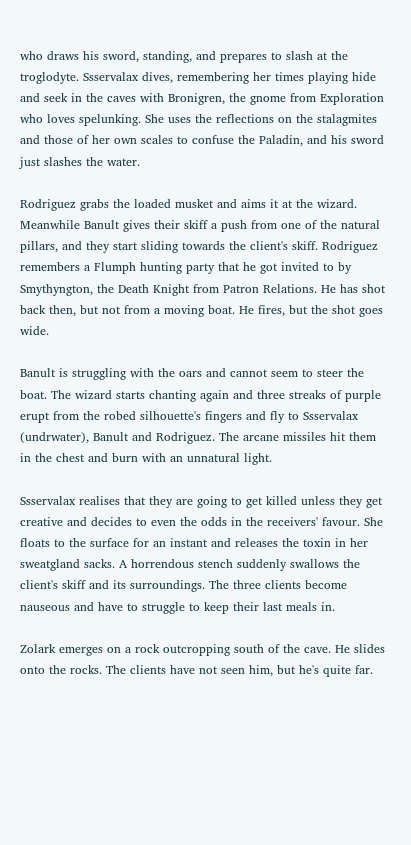who draws his sword, standing, and prepares to slash at the troglodyte. Ssservalax dives, remembering her times playing hide and seek in the caves with Bronigren, the gnome from Exploration who loves spelunking. She uses the reflections on the stalagmites and those of her own scales to confuse the Paladin, and his sword just slashes the water.

Rodriguez grabs the loaded musket and aims it at the wizard. Meanwhile Banult gives their skiff a push from one of the natural pillars, and they start sliding towards the client's skiff. Rodriguez remembers a Flumph hunting party that he got invited to by Smythyngton, the Death Knight from Patron Relations. He has shot back then, but not from a moving boat. He fires, but the shot goes wide.

Banult is struggling with the oars and cannot seem to steer the boat. The wizard starts chanting again and three streaks of purple erupt from the robed silhouette's fingers and fly to Ssservalax (undrwater), Banult and Rodriguez. The arcane missiles hit them in the chest and burn with an unnatural light.

Ssservalax realises that they are going to get killed unless they get creative and decides to even the odds in the receivers' favour. She floats to the surface for an instant and releases the toxin in her sweatgland sacks. A horrendous stench suddenly swallows the client's skiff and its surroundings. The three clients become nauseous and have to struggle to keep their last meals in.

Zolark emerges on a rock outcropping south of the cave. He slides onto the rocks. The clients have not seen him, but he's quite far.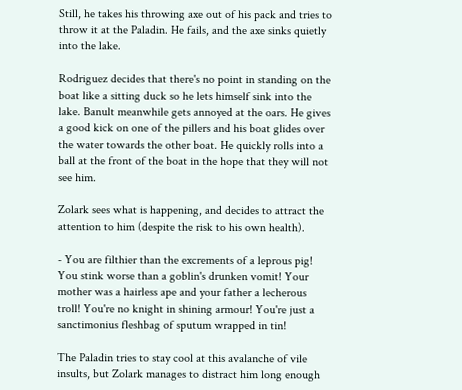Still, he takes his throwing axe out of his pack and tries to throw it at the Paladin. He fails, and the axe sinks quietly into the lake.

Rodriguez decides that there's no point in standing on the boat like a sitting duck so he lets himself sink into the lake. Banult meanwhile gets annoyed at the oars. He gives a good kick on one of the pillers and his boat glides over the water towards the other boat. He quickly rolls into a ball at the front of the boat in the hope that they will not see him.

Zolark sees what is happening, and decides to attract the attention to him (despite the risk to his own health).

- You are filthier than the excrements of a leprous pig! You stink worse than a goblin's drunken vomit! Your mother was a hairless ape and your father a lecherous troll! You're no knight in shining armour! You're just a sanctimonius fleshbag of sputum wrapped in tin!

The Paladin tries to stay cool at this avalanche of vile insults, but Zolark manages to distract him long enough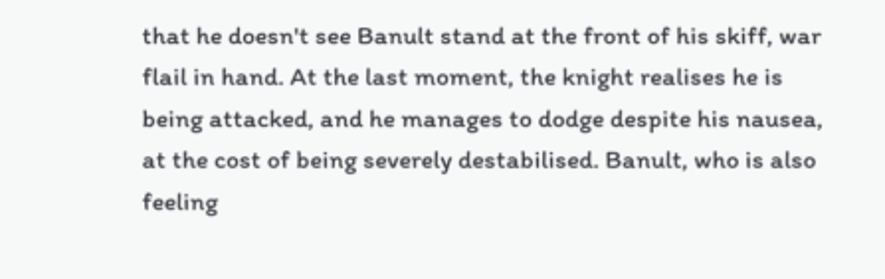that he doesn't see Banult stand at the front of his skiff, war flail in hand. At the last moment, the knight realises he is being attacked, and he manages to dodge despite his nausea, at the cost of being severely destabilised. Banult, who is also feeling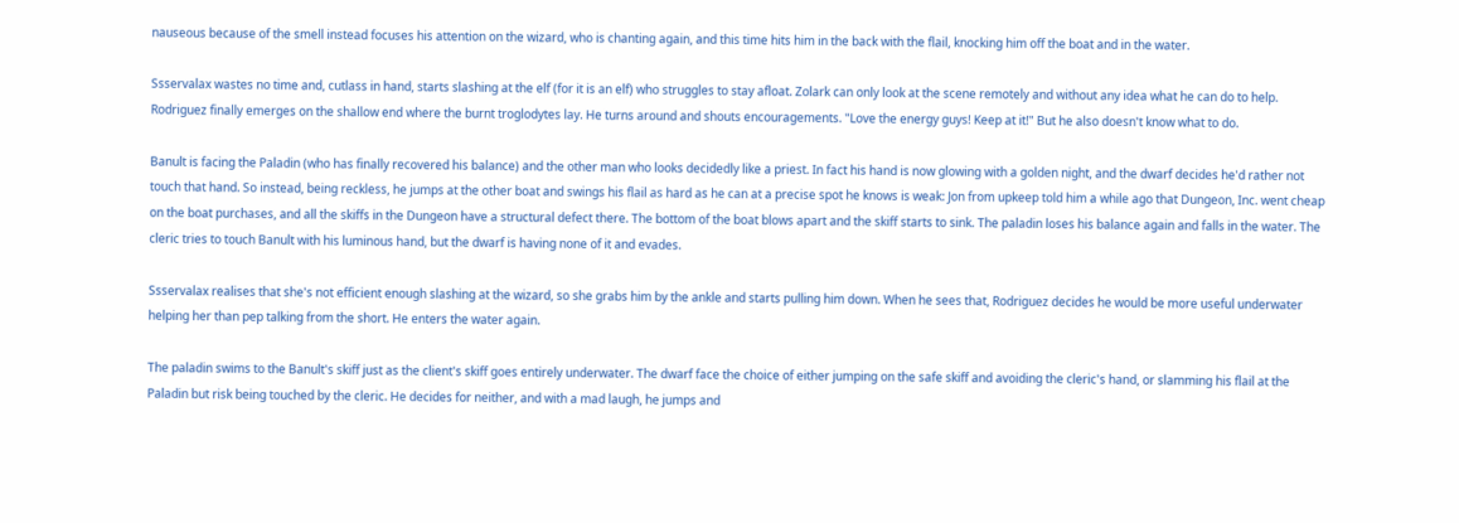nauseous because of the smell instead focuses his attention on the wizard, who is chanting again, and this time hits him in the back with the flail, knocking him off the boat and in the water.

Ssservalax wastes no time and, cutlass in hand, starts slashing at the elf (for it is an elf) who struggles to stay afloat. Zolark can only look at the scene remotely and without any idea what he can do to help. Rodriguez finally emerges on the shallow end where the burnt troglodytes lay. He turns around and shouts encouragements. "Love the energy guys! Keep at it!" But he also doesn't know what to do.

Banult is facing the Paladin (who has finally recovered his balance) and the other man who looks decidedly like a priest. In fact his hand is now glowing with a golden night, and the dwarf decides he'd rather not touch that hand. So instead, being reckless, he jumps at the other boat and swings his flail as hard as he can at a precise spot he knows is weak: Jon from upkeep told him a while ago that Dungeon, Inc. went cheap on the boat purchases, and all the skiffs in the Dungeon have a structural defect there. The bottom of the boat blows apart and the skiff starts to sink. The paladin loses his balance again and falls in the water. The cleric tries to touch Banult with his luminous hand, but the dwarf is having none of it and evades.

Ssservalax realises that she's not efficient enough slashing at the wizard, so she grabs him by the ankle and starts pulling him down. When he sees that, Rodriguez decides he would be more useful underwater helping her than pep talking from the short. He enters the water again.

The paladin swims to the Banult's skiff just as the client's skiff goes entirely underwater. The dwarf face the choice of either jumping on the safe skiff and avoiding the cleric's hand, or slamming his flail at the Paladin but risk being touched by the cleric. He decides for neither, and with a mad laugh, he jumps and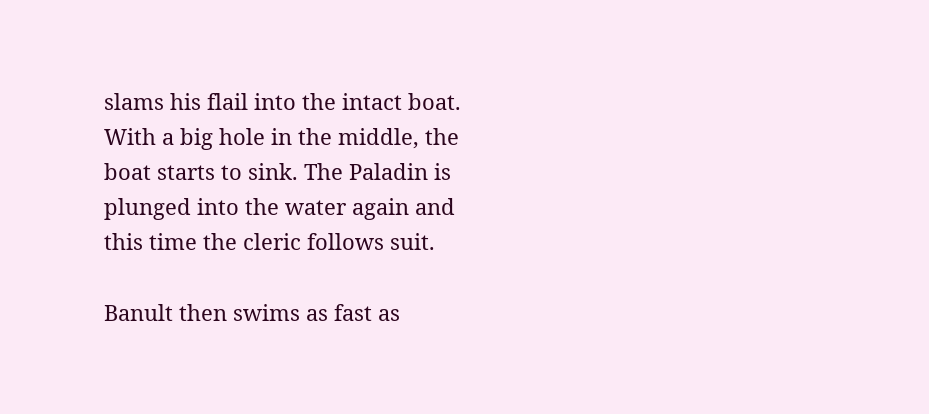slams his flail into the intact boat. With a big hole in the middle, the boat starts to sink. The Paladin is plunged into the water again and this time the cleric follows suit.

Banult then swims as fast as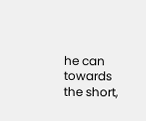he can towards the short,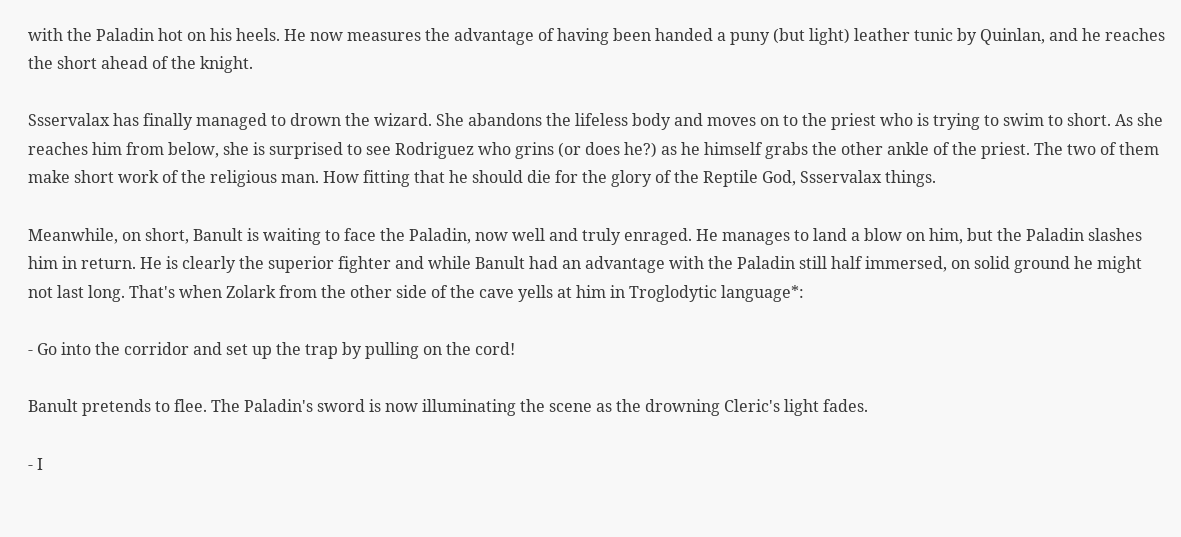with the Paladin hot on his heels. He now measures the advantage of having been handed a puny (but light) leather tunic by Quinlan, and he reaches the short ahead of the knight.

Ssservalax has finally managed to drown the wizard. She abandons the lifeless body and moves on to the priest who is trying to swim to short. As she reaches him from below, she is surprised to see Rodriguez who grins (or does he?) as he himself grabs the other ankle of the priest. The two of them make short work of the religious man. How fitting that he should die for the glory of the Reptile God, Ssservalax things.

Meanwhile, on short, Banult is waiting to face the Paladin, now well and truly enraged. He manages to land a blow on him, but the Paladin slashes him in return. He is clearly the superior fighter and while Banult had an advantage with the Paladin still half immersed, on solid ground he might not last long. That's when Zolark from the other side of the cave yells at him in Troglodytic language*:

- Go into the corridor and set up the trap by pulling on the cord!

Banult pretends to flee. The Paladin's sword is now illuminating the scene as the drowning Cleric's light fades.

- I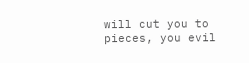will cut you to pieces, you evil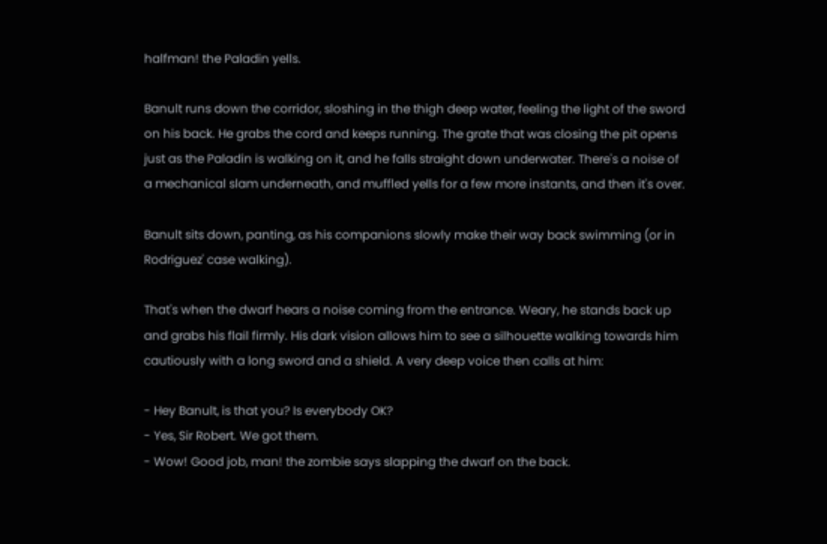halfman! the Paladin yells.

Banult runs down the corridor, sloshing in the thigh deep water, feeling the light of the sword on his back. He grabs the cord and keeps running. The grate that was closing the pit opens just as the Paladin is walking on it, and he falls straight down underwater. There's a noise of a mechanical slam underneath, and muffled yells for a few more instants, and then it's over.

Banult sits down, panting, as his companions slowly make their way back swimming (or in Rodriguez' case walking).

That's when the dwarf hears a noise coming from the entrance. Weary, he stands back up and grabs his flail firmly. His dark vision allows him to see a silhouette walking towards him cautiously with a long sword and a shield. A very deep voice then calls at him:

- Hey Banult, is that you? Is everybody OK?
- Yes, Sir Robert. We got them.
- Wow! Good job, man! the zombie says slapping the dwarf on the back.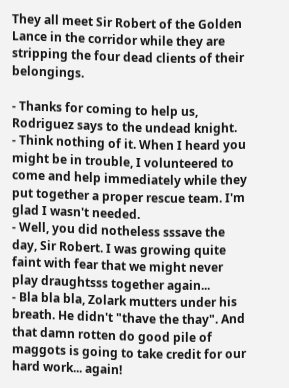They all meet Sir Robert of the Golden Lance in the corridor while they are stripping the four dead clients of their belongings.

- Thanks for coming to help us, Rodriguez says to the undead knight.
- Think nothing of it. When I heard you might be in trouble, I volunteered to come and help immediately while they put together a proper rescue team. I'm glad I wasn't needed.
- Well, you did notheless sssave the day, Sir Robert. I was growing quite faint with fear that we might never play draughtsss together again...
- Bla bla bla, Zolark mutters under his breath. He didn't "thave the thay". And that damn rotten do good pile of maggots is going to take credit for our hard work... again!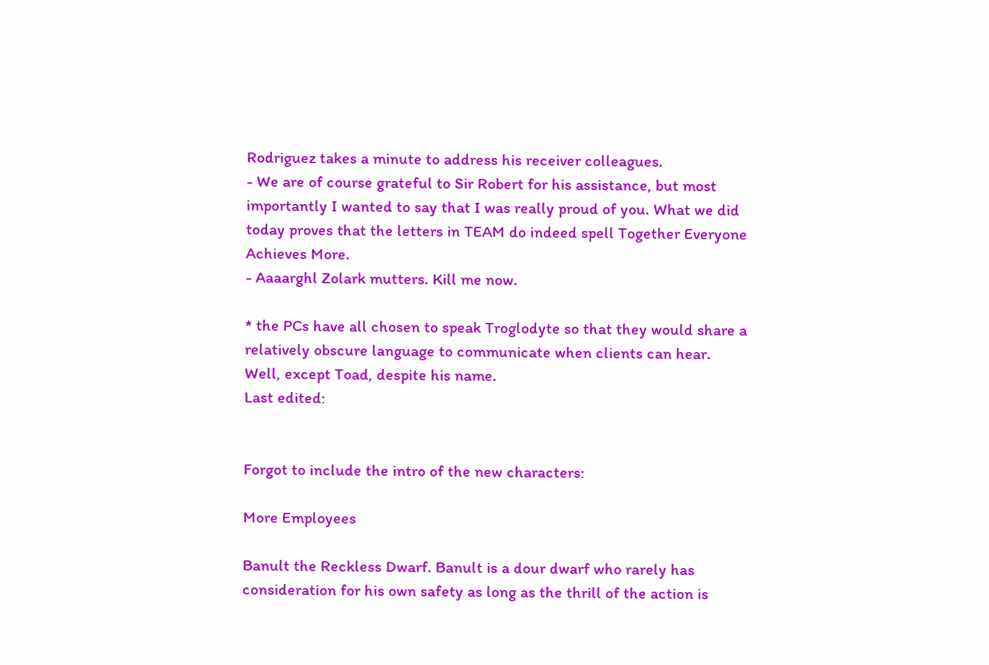Rodriguez takes a minute to address his receiver colleagues.
- We are of course grateful to Sir Robert for his assistance, but most importantly I wanted to say that I was really proud of you. What we did today proves that the letters in TEAM do indeed spell Together Everyone Achieves More.
- Aaaarghl Zolark mutters. Kill me now.

* the PCs have all chosen to speak Troglodyte so that they would share a relatively obscure language to communicate when clients can hear. Well, except Toad, despite his name.
Last edited:


Forgot to include the intro of the new characters:

More Employees

Banult the Reckless Dwarf. Banult is a dour dwarf who rarely has consideration for his own safety as long as the thrill of the action is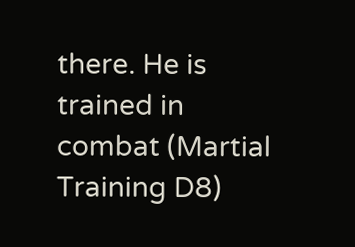there. He is trained in combat (Martial Training D8)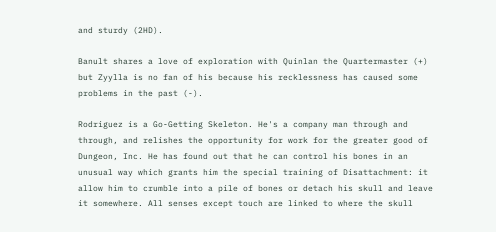and sturdy (2HD).

Banult shares a love of exploration with Quinlan the Quartermaster (+) but Zyylla is no fan of his because his recklessness has caused some problems in the past (-).

Rodriguez is a Go-Getting Skeleton. He's a company man through and through, and relishes the opportunity for work for the greater good of Dungeon, Inc. He has found out that he can control his bones in an unusual way which grants him the special training of Disattachment: it allow him to crumble into a pile of bones or detach his skull and leave it somewhere. All senses except touch are linked to where the skull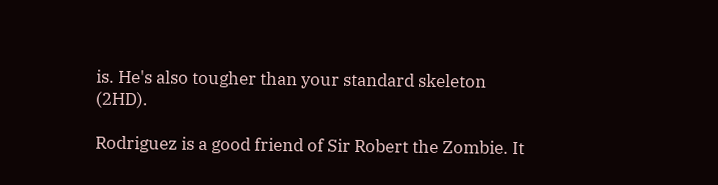is. He's also tougher than your standard skeleton (2HD).

Rodriguez is a good friend of Sir Robert the Zombie. It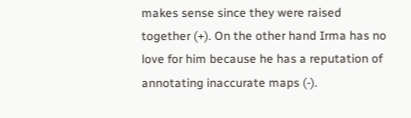makes sense since they were raised together (+). On the other hand Irma has no love for him because he has a reputation of annotating inaccurate maps (-).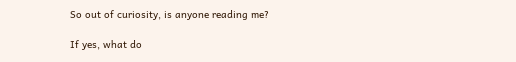So out of curiosity, is anyone reading me?

If yes, what do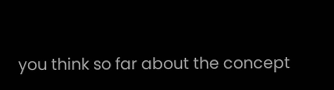you think so far about the concept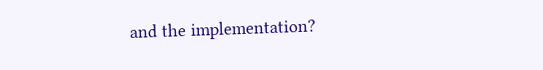and the implementation?